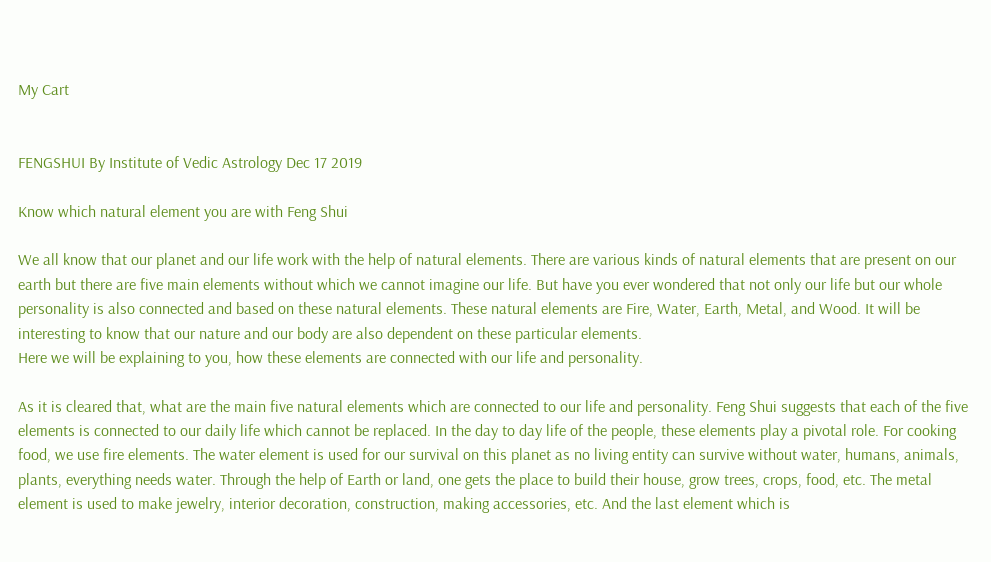My Cart


FENGSHUI By Institute of Vedic Astrology Dec 17 2019

Know which natural element you are with Feng Shui

We all know that our planet and our life work with the help of natural elements. There are various kinds of natural elements that are present on our earth but there are five main elements without which we cannot imagine our life. But have you ever wondered that not only our life but our whole personality is also connected and based on these natural elements. These natural elements are Fire, Water, Earth, Metal, and Wood. It will be interesting to know that our nature and our body are also dependent on these particular elements.
Here we will be explaining to you, how these elements are connected with our life and personality.

As it is cleared that, what are the main five natural elements which are connected to our life and personality. Feng Shui suggests that each of the five elements is connected to our daily life which cannot be replaced. In the day to day life of the people, these elements play a pivotal role. For cooking food, we use fire elements. The water element is used for our survival on this planet as no living entity can survive without water, humans, animals, plants, everything needs water. Through the help of Earth or land, one gets the place to build their house, grow trees, crops, food, etc. The metal element is used to make jewelry, interior decoration, construction, making accessories, etc. And the last element which is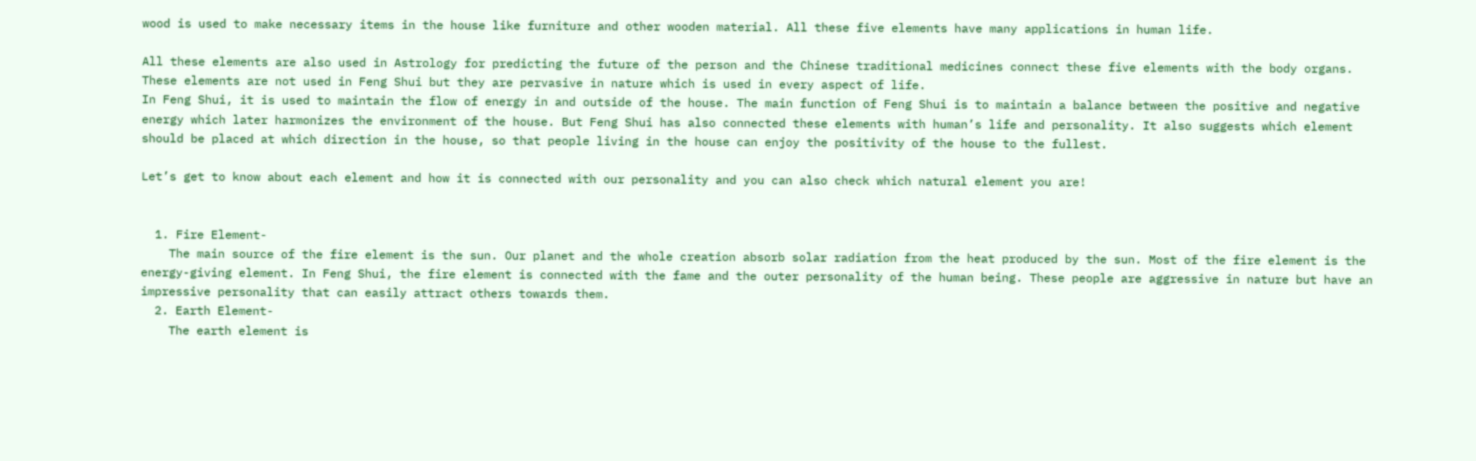wood is used to make necessary items in the house like furniture and other wooden material. All these five elements have many applications in human life.

All these elements are also used in Astrology for predicting the future of the person and the Chinese traditional medicines connect these five elements with the body organs. These elements are not used in Feng Shui but they are pervasive in nature which is used in every aspect of life.
In Feng Shui, it is used to maintain the flow of energy in and outside of the house. The main function of Feng Shui is to maintain a balance between the positive and negative energy which later harmonizes the environment of the house. But Feng Shui has also connected these elements with human’s life and personality. It also suggests which element should be placed at which direction in the house, so that people living in the house can enjoy the positivity of the house to the fullest.

Let’s get to know about each element and how it is connected with our personality and you can also check which natural element you are!


  1. Fire Element-
    The main source of the fire element is the sun. Our planet and the whole creation absorb solar radiation from the heat produced by the sun. Most of the fire element is the energy-giving element. In Feng Shui, the fire element is connected with the fame and the outer personality of the human being. These people are aggressive in nature but have an impressive personality that can easily attract others towards them.
  2. Earth Element-
    The earth element is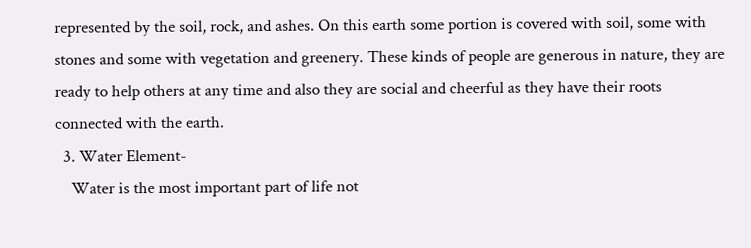represented by the soil, rock, and ashes. On this earth some portion is covered with soil, some with stones and some with vegetation and greenery. These kinds of people are generous in nature, they are ready to help others at any time and also they are social and cheerful as they have their roots connected with the earth.
  3. Water Element-
    Water is the most important part of life not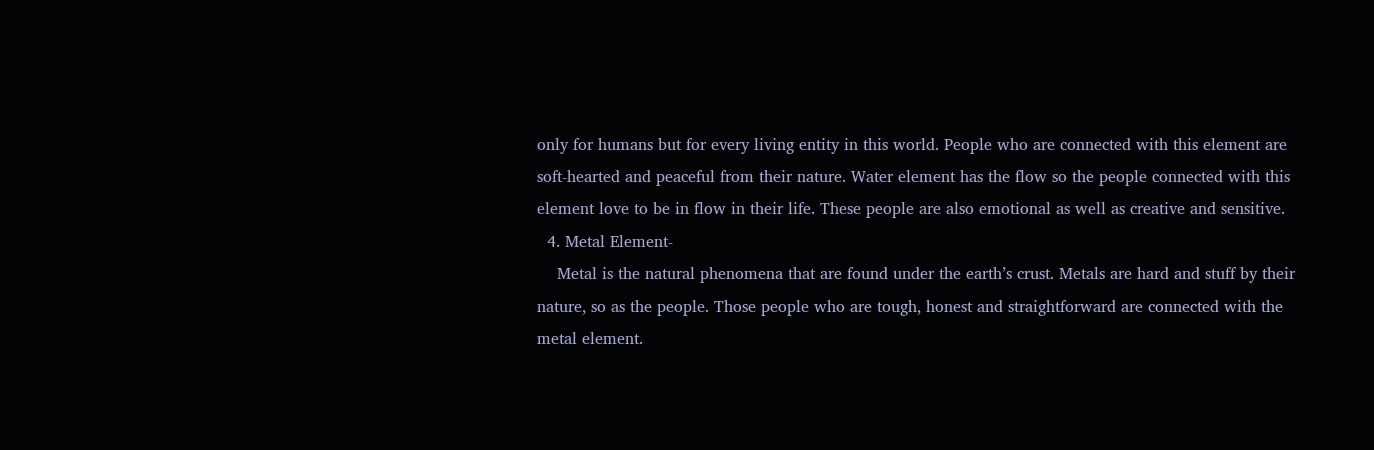only for humans but for every living entity in this world. People who are connected with this element are soft-hearted and peaceful from their nature. Water element has the flow so the people connected with this element love to be in flow in their life. These people are also emotional as well as creative and sensitive.
  4. Metal Element-
    Metal is the natural phenomena that are found under the earth’s crust. Metals are hard and stuff by their nature, so as the people. Those people who are tough, honest and straightforward are connected with the metal element.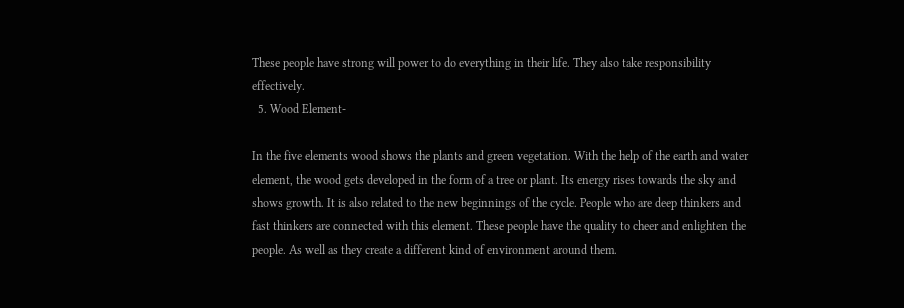These people have strong will power to do everything in their life. They also take responsibility effectively.
  5. Wood Element-

In the five elements wood shows the plants and green vegetation. With the help of the earth and water element, the wood gets developed in the form of a tree or plant. Its energy rises towards the sky and shows growth. It is also related to the new beginnings of the cycle. People who are deep thinkers and fast thinkers are connected with this element. These people have the quality to cheer and enlighten the people. As well as they create a different kind of environment around them.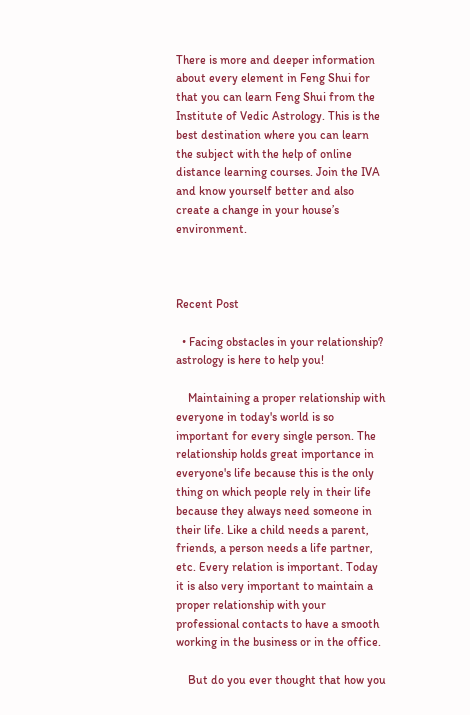There is more and deeper information about every element in Feng Shui for that you can learn Feng Shui from the Institute of Vedic Astrology. This is the best destination where you can learn the subject with the help of online distance learning courses. Join the IVA and know yourself better and also create a change in your house’s environment.



Recent Post

  • Facing obstacles in your relationship? astrology is here to help you!

    Maintaining a proper relationship with everyone in today's world is so important for every single person. The relationship holds great importance in everyone's life because this is the only thing on which people rely in their life because they always need someone in their life. Like a child needs a parent, friends, a person needs a life partner, etc. Every relation is important. Today it is also very important to maintain a proper relationship with your professional contacts to have a smooth working in the business or in the office.

    But do you ever thought that how you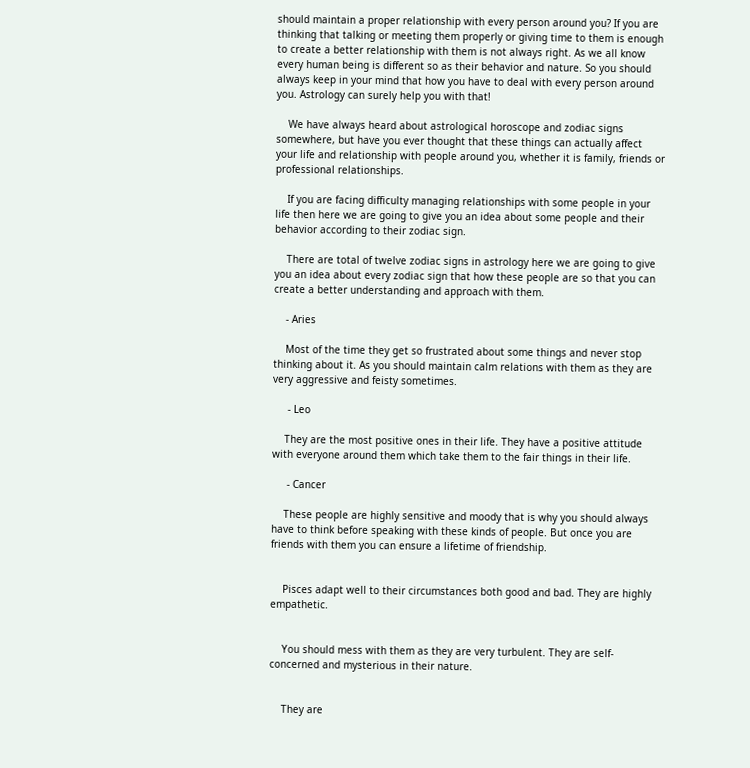should maintain a proper relationship with every person around you? If you are thinking that talking or meeting them properly or giving time to them is enough to create a better relationship with them is not always right. As we all know every human being is different so as their behavior and nature. So you should always keep in your mind that how you have to deal with every person around you. Astrology can surely help you with that!

    We have always heard about astrological horoscope and zodiac signs somewhere, but have you ever thought that these things can actually affect your life and relationship with people around you, whether it is family, friends or professional relationships.

    If you are facing difficulty managing relationships with some people in your life then here we are going to give you an idea about some people and their behavior according to their zodiac sign.

    There are total of twelve zodiac signs in astrology here we are going to give you an idea about every zodiac sign that how these people are so that you can create a better understanding and approach with them.

    - Aries

    Most of the time they get so frustrated about some things and never stop thinking about it. As you should maintain calm relations with them as they are very aggressive and feisty sometimes.

     - Leo

    They are the most positive ones in their life. They have a positive attitude with everyone around them which take them to the fair things in their life.

     - Cancer

    These people are highly sensitive and moody that is why you should always have to think before speaking with these kinds of people. But once you are friends with them you can ensure a lifetime of friendship.


    Pisces adapt well to their circumstances both good and bad. They are highly empathetic.


    You should mess with them as they are very turbulent. They are self-concerned and mysterious in their nature.


    They are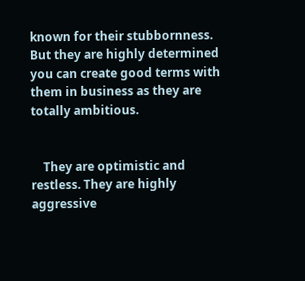known for their stubbornness. But they are highly determined you can create good terms with them in business as they are totally ambitious.


    They are optimistic and restless. They are highly aggressive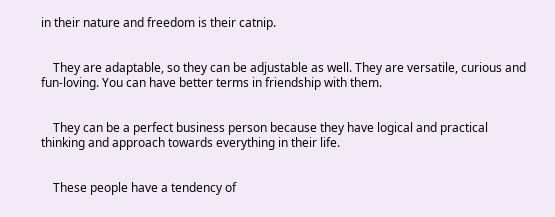in their nature and freedom is their catnip.


    They are adaptable, so they can be adjustable as well. They are versatile, curious and fun-loving. You can have better terms in friendship with them.


    They can be a perfect business person because they have logical and practical thinking and approach towards everything in their life.


    These people have a tendency of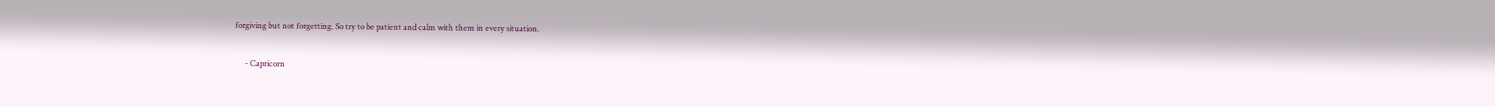forgiving but not forgetting. So try to be patient and calm with them in every situation.

     - Capricorn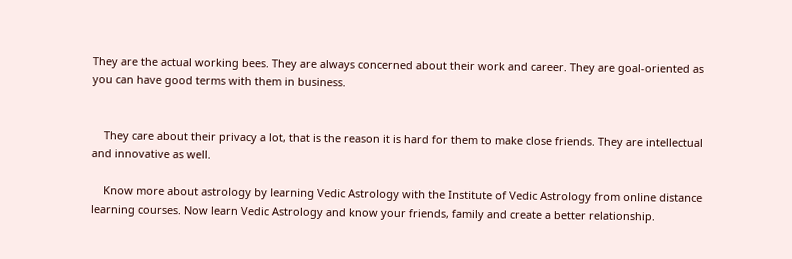They are the actual working bees. They are always concerned about their work and career. They are goal-oriented as you can have good terms with them in business.


    They care about their privacy a lot, that is the reason it is hard for them to make close friends. They are intellectual and innovative as well.

    Know more about astrology by learning Vedic Astrology with the Institute of Vedic Astrology from online distance learning courses. Now learn Vedic Astrology and know your friends, family and create a better relationship.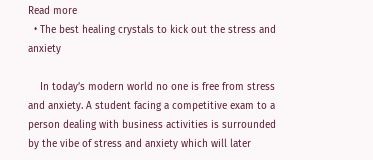Read more
  • The best healing crystals to kick out the stress and anxiety

    In today’s modern world no one is free from stress and anxiety. A student facing a competitive exam to a person dealing with business activities is surrounded by the vibe of stress and anxiety which will later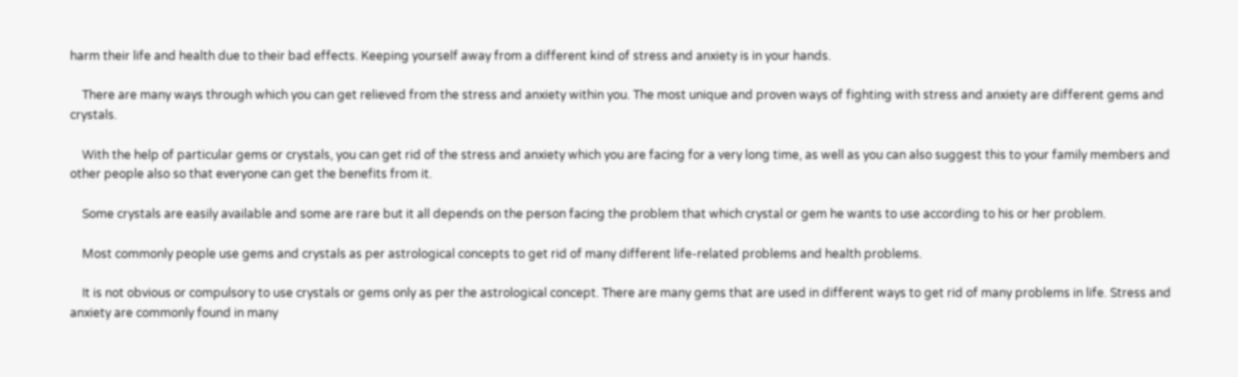harm their life and health due to their bad effects. Keeping yourself away from a different kind of stress and anxiety is in your hands.

    There are many ways through which you can get relieved from the stress and anxiety within you. The most unique and proven ways of fighting with stress and anxiety are different gems and crystals.

    With the help of particular gems or crystals, you can get rid of the stress and anxiety which you are facing for a very long time, as well as you can also suggest this to your family members and other people also so that everyone can get the benefits from it.

    Some crystals are easily available and some are rare but it all depends on the person facing the problem that which crystal or gem he wants to use according to his or her problem.

    Most commonly people use gems and crystals as per astrological concepts to get rid of many different life-related problems and health problems.

    It is not obvious or compulsory to use crystals or gems only as per the astrological concept. There are many gems that are used in different ways to get rid of many problems in life. Stress and anxiety are commonly found in many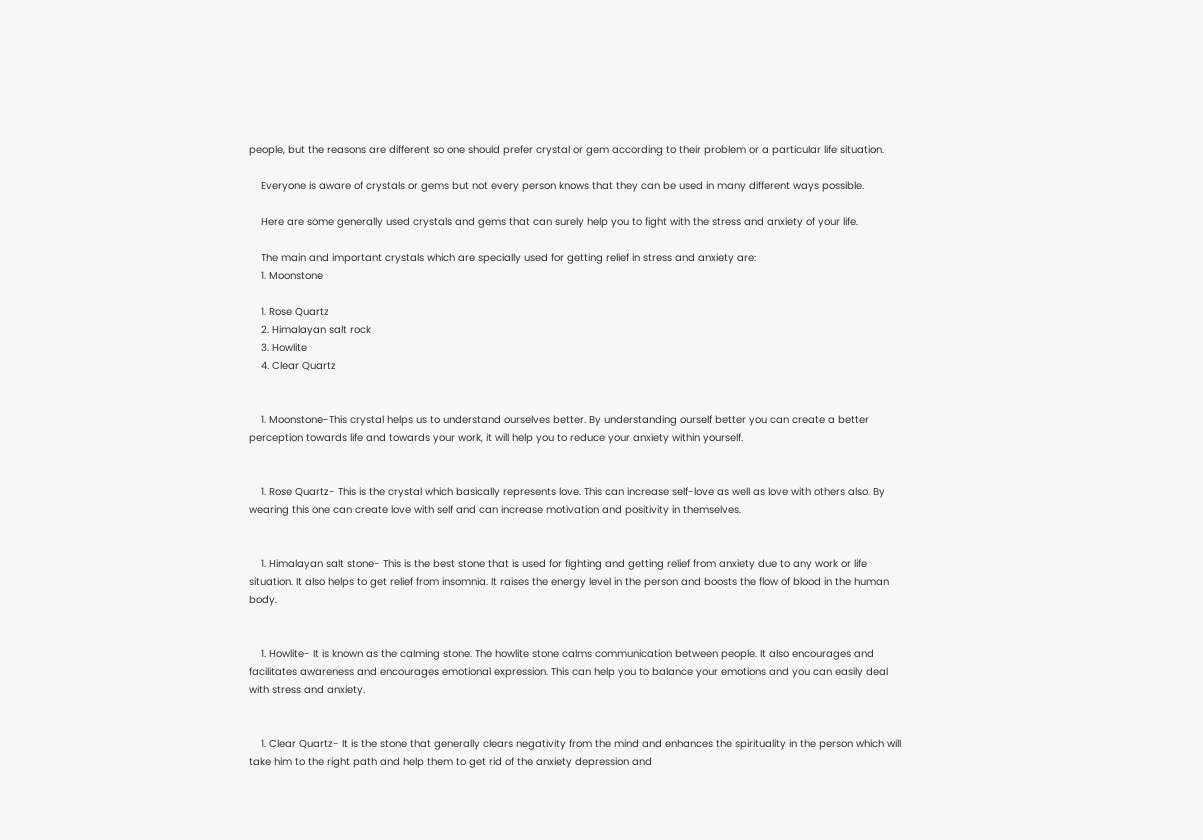people, but the reasons are different so one should prefer crystal or gem according to their problem or a particular life situation.

    Everyone is aware of crystals or gems but not every person knows that they can be used in many different ways possible.

    Here are some generally used crystals and gems that can surely help you to fight with the stress and anxiety of your life.

    The main and important crystals which are specially used for getting relief in stress and anxiety are:
    1. Moonstone

    1. Rose Quartz
    2. Himalayan salt rock
    3. Howlite
    4. Clear Quartz


    1. Moonstone-This crystal helps us to understand ourselves better. By understanding ourself better you can create a better perception towards life and towards your work, it will help you to reduce your anxiety within yourself.


    1. Rose Quartz- This is the crystal which basically represents love. This can increase self-love as well as love with others also. By wearing this one can create love with self and can increase motivation and positivity in themselves.


    1. Himalayan salt stone- This is the best stone that is used for fighting and getting relief from anxiety due to any work or life situation. It also helps to get relief from insomnia. It raises the energy level in the person and boosts the flow of blood in the human body.


    1. Howlite- It is known as the calming stone. The howlite stone calms communication between people. It also encourages and facilitates awareness and encourages emotional expression. This can help you to balance your emotions and you can easily deal with stress and anxiety.


    1. Clear Quartz- It is the stone that generally clears negativity from the mind and enhances the spirituality in the person which will take him to the right path and help them to get rid of the anxiety depression and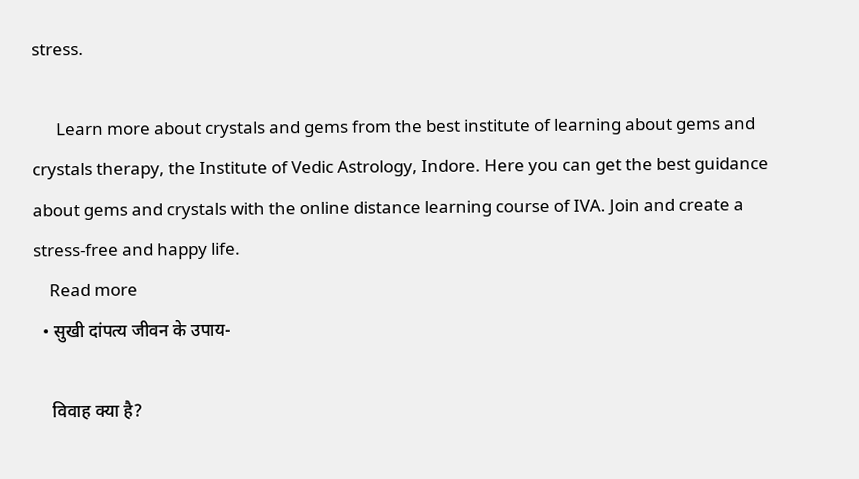stress.

      Learn more about crystals and gems from the best institute of learning about gems and crystals therapy, the Institute of Vedic Astrology, Indore. Here you can get the best guidance about gems and crystals with the online distance learning course of IVA. Join and create a stress-free and happy life.
    Read more
  • सुखी दांपत्य जीवन के उपाय-

    विवाह क्या है?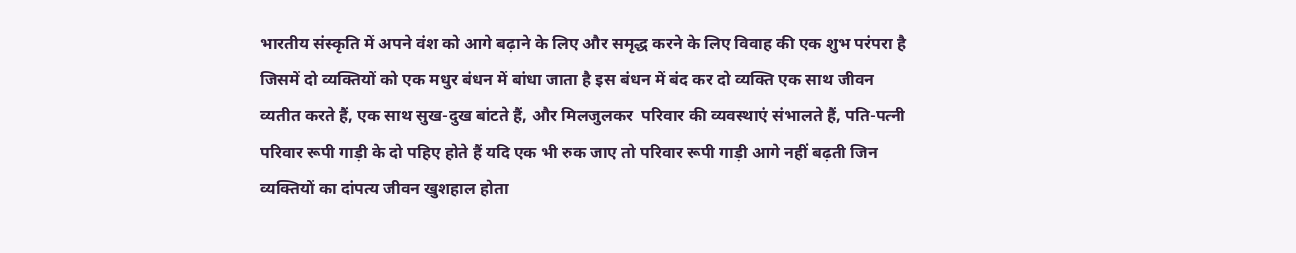भारतीय संस्कृति में अपने वंश को आगे बढ़ाने के लिए और समृद्ध करने के लिए विवाह की एक शुभ परंपरा है जिसमें दो व्यक्तियों को एक मधुर बंधन में बांधा जाता है इस बंधन में बंद कर दो व्यक्ति एक साथ जीवन व्यतीत करते हैं, एक साथ सुख-दुख बांटते हैं, और मिलजुलकर  परिवार की व्यवस्थाएं संभालते हैं, पति-पत्नी परिवार रूपी गाड़ी के दो पहिए होते हैं यदि एक भी रुक जाए तो परिवार रूपी गाड़ी आगे नहीं बढ़ती जिन व्यक्तियों का दांपत्य जीवन खुशहाल होता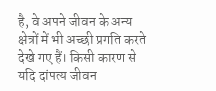है, वे अपने जीवन के अन्य क्षेत्रों में भी अच्छी प्रगति करते देखे गए हैं। किसी कारण से यदि दांपत्य जीवन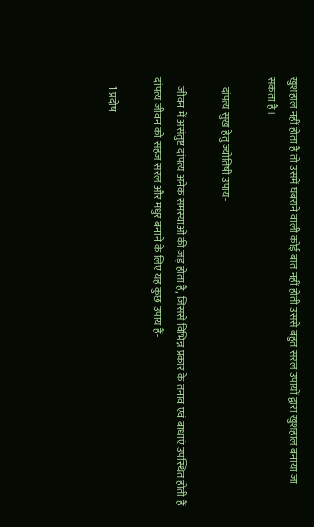खुशहाल नहीं होता है तो उसमें घबराने वाली कोई बात नहीं होती उससे बहुत सरल उपायों द्वारा खुशहाल बनाया जा सकता है।

    दांपत्य सुख हेतु ज्योतिषी उपाय-

    जीवन में असंतुष्ट दांपत्य अनेक समस्याओं की जड़ होता है, जिससे विभिन्न प्रकार के तनाव एवं बाधाएं उपस्थित होती हैं दांपत्य जीवन को सहज सरल और मधुर बनाने के लिए यह कुछ उपाय हैं-

    1 प्रदोष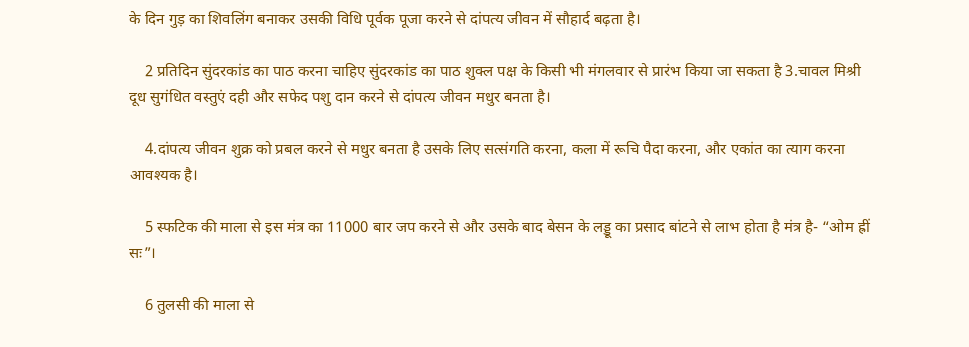के दिन गुड़ का शिवलिंग बनाकर उसकी विधि पूर्वक पूजा करने से दांपत्य जीवन में सौहार्द बढ़ता है।

    2 प्रतिदिन सुंदरकांड का पाठ करना चाहिए सुंदरकांड का पाठ शुक्ल पक्ष के किसी भी मंगलवार से प्रारंभ किया जा सकता है 3.चावल मिश्री दूध सुगंधित वस्तुएं दही और सफेद पशु दान करने से दांपत्य जीवन मधुर बनता है।

    4.दांपत्य जीवन शुक्र को प्रबल करने से मधुर बनता है उसके लिए सत्संगति करना, कला में रूचि पैदा करना, और एकांत का त्याग करना आवश्यक है।

    5 स्फटिक की माला से इस मंत्र का 11000 बार जप करने से और उसके बाद बेसन के लड्डू का प्रसाद बांटने से लाभ होता है मंत्र है- “ओम ह्रीं सः”।

    6 तुलसी की माला से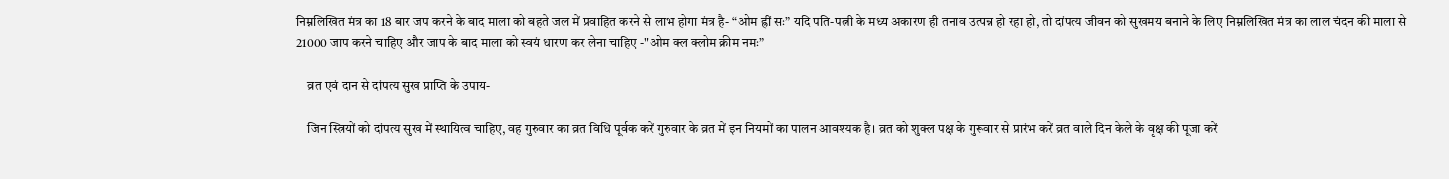निम्नलिखित मंत्र का 18 बार जप करने के बाद माला को बहते जल में प्रवाहित करने से लाभ होगा मंत्र है- “ओम ह्रीं सः” यदि पति-पत्नी के मध्य अकारण ही तनाव उत्पन्न हो रहा हो, तो दांपत्य जीवन को सुखमय बनाने के लिए निम्नलिखित मंत्र का लाल चंदन की माला से 21000 जाप करने चाहिए और जाप के बाद माला को स्वयं धारण कर लेना चाहिए -"ओम क्ल क्लोम क्रीम नमः”

    व्रत एवं दान से दांपत्य सुख प्राप्ति के उपाय-

    जिन स्त्रियों को दांपत्य सुख में स्थायित्व चाहिए, वह गुरुवार का व्रत विधि पूर्वक करें गुरुवार के व्रत में इन नियमों का पालन आवश्यक है। व्रत को शुक्ल पक्ष के गुरूवार से प्रारंभ करें व्रत वाले दिन केले के वृक्ष की पूजा करें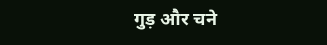गुड़ और चने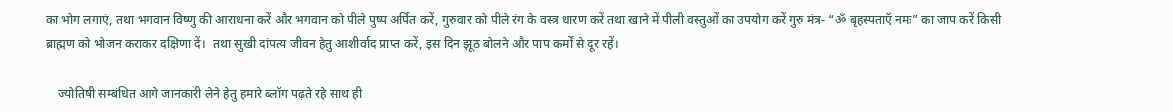का भोग लगाएं, तथा भगवान विष्णु की आराधना करें और भगवान को पीले पुष्प अर्पित करें, गुरुवार को पीले रंग के वस्त्र धारण करें तथा खाने में पीली वस्तुओं का उपयोग करें गुरु मंत्र- “ॐ बृहस्पताऍ नमः” का जाप करें किसी ब्राह्मण को भोजन कराकर दक्षिणा दें।  तथा सुखी दांपत्य जीवन हेतु आशीर्वाद प्राप्त करें, इस दिन झूठ बोलने और पाप कर्मों से दूर रहें।

    ज्योतिषी सम्बंधित आगे जानकारी लेने हेतु हमारे ब्लॉग पढ़ते रहे साथ ही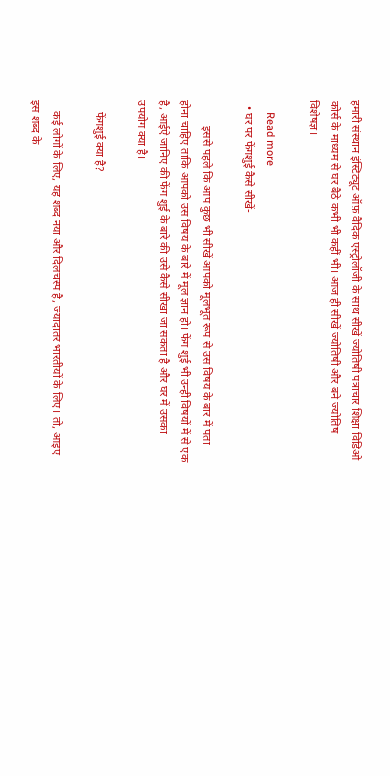हमारी संस्थान इंस्टिट्यूट ऑफ़ वैदिक एस्ट्रोलॉजी के साथ सीखें ज्योतिषी पत्राचार शिक्षा विडिओ कोर्स के माध्यम से घर बैठे कभी भी कहीं भी। आज ही सीखें ज्योतिषी और बने ज्योतिष विशेषज्ञ।

    Read more
  • घर पर फेंगशुई कैसे सीखें-

         इससे पहले कि आप कुछ भी सीखें आपको मूलभूत रूप से उस विषय के बार में पता होना चाहिए ताकि आपको उस विषय के बारे में मूल ज्ञान हो। फेंग शुई भी उन्ही विषयों में से एक है, आईऐ जानिए की फेंग शुई के बारे की उसे कैसे सीखा जा सकता है और घर में उसका उपयोग क्या है।

    फेंगशुई क्या है?

    कई लोगों के लिए, यह शब्द नया और दिलचस्प है, ज्यादातर भारतीयों के लिए। तो, आइए इस शब्द के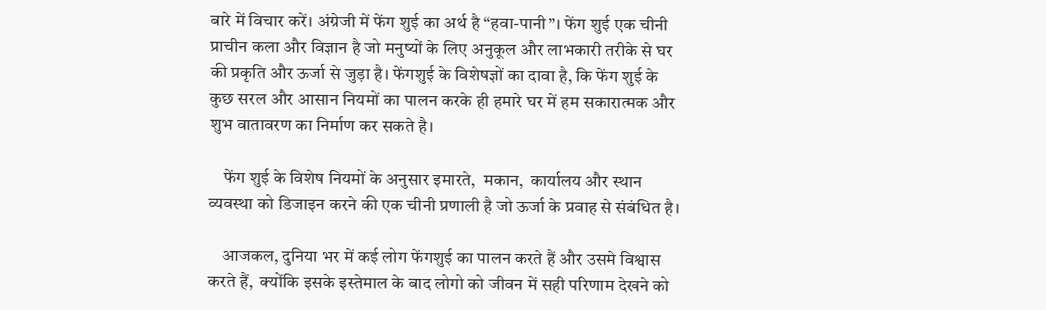बारे में विचार करें। अंग्रेजी में फेंग शुई का अर्थ है “हवा-पानी”। फेंग शुई एक चीनी प्राचीन कला और विज्ञान है जो मनुष्यों के लिए अनुकूल और लाभकारी तरीके से घर की प्रकृति और ऊर्जा से जुड़ा है। फेंगशुई के विशेषज्ञों का दावा है, कि फेंग शुई के कुछ सरल और आसान नियमों का पालन करके ही हमारे घर में हम सकारात्मक और शुभ वातावरण का निर्माण कर सकते है।

    फेंग शुई के विशेष नियमों के अनुसार इमारते,  मकान,  कार्यालय और स्थान व्यवस्था को डिजाइन करने की एक चीनी प्रणाली है जो ऊर्जा के प्रवाह से संबंधित है।

    आजकल, दुनिया भर में कई लोग फेंगशुई का पालन करते हैं और उसमे विश्वास करते हैं,  क्योंकि इसके इस्तेमाल के बाद लोगो को जीवन में सही परिणाम देखने को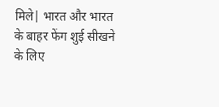मिले| भारत और भारत के बाहर फेंग शुई सीखने के लिए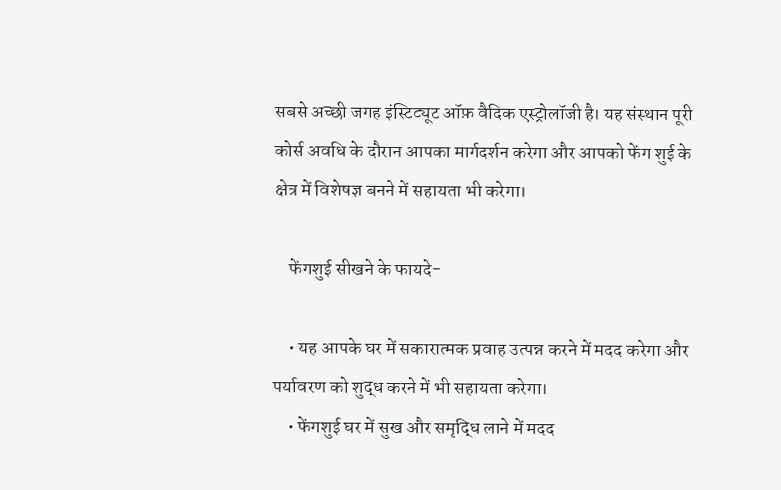सबसे अच्छी जगह इंस्टिट्यूट ऑफ़ वैदिक एस्ट्रोलॉजी है। यह संस्थान पूरी कोर्स अवधि के दौरान आपका मार्गदर्शन करेगा और आपको फेंग शुई के क्षेत्र में विशेषज्ञ बनने में सहायता भी करेगा।

    फेंगशुई सीखने के फायदे-

    • यह आपके घर में सकारात्मक प्रवाह उत्पन्न करने में मदद करेगा और पर्यावरण को शुद्ध करने में भी सहायता करेगा।
    • फेंगशुई घर में सुख और समृद्धि लाने में मदद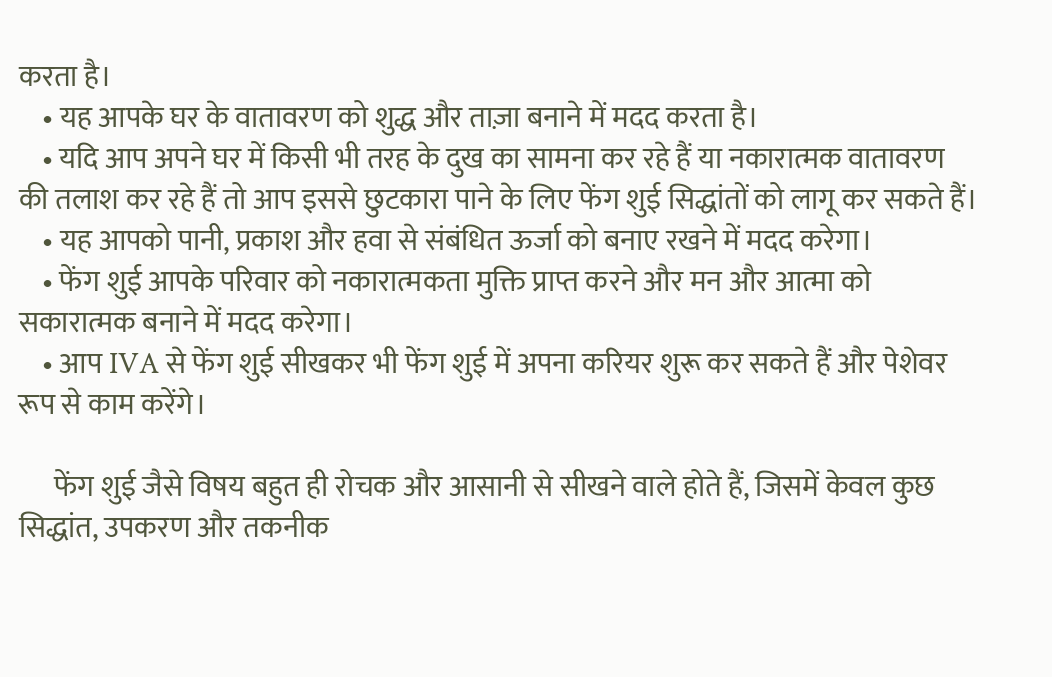करता है।
    • यह आपके घर के वातावरण को शुद्ध और ताज़ा बनाने में मदद करता है।
    • यदि आप अपने घर में किसी भी तरह के दुख का सामना कर रहे हैं या नकारात्मक वातावरण की तलाश कर रहे हैं तो आप इससे छुटकारा पाने के लिए फेंग शुई सिद्धांतों को लागू कर सकते हैं।
    • यह आपको पानी, प्रकाश और हवा से संबंधित ऊर्जा को बनाए रखने में मदद करेगा।
    • फेंग शुई आपके परिवार को नकारात्मकता मुक्ति प्राप्त करने और मन और आत्मा को सकारात्मक बनाने में मदद करेगा।
    • आप IVA से फेंग शुई सीखकर भी फेंग शुई में अपना करियर शुरू कर सकते हैं और पेशेवर रूप से काम करेंगे।

      फेंग शुई जैसे विषय बहुत ही रोचक और आसानी से सीखने वाले होते हैं, जिसमें केवल कुछ सिद्धांत, उपकरण और तकनीक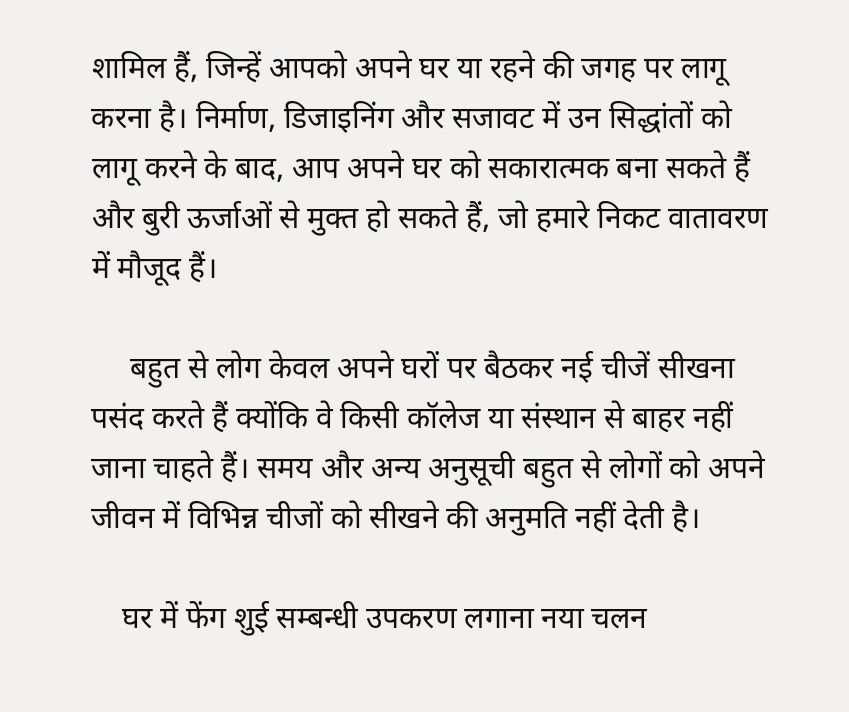शामिल हैं, जिन्हें आपको अपने घर या रहने की जगह पर लागू करना है। निर्माण, डिजाइनिंग और सजावट में उन सिद्धांतों को लागू करने के बाद, आप अपने घर को सकारात्मक बना सकते हैं और बुरी ऊर्जाओं से मुक्त हो सकते हैं, जो हमारे निकट वातावरण में मौजूद हैं।

     बहुत से लोग केवल अपने घरों पर बैठकर नई चीजें सीखना पसंद करते हैं क्योंकि वे किसी कॉलेज या संस्थान से बाहर नहीं जाना चाहते हैं। समय और अन्य अनुसूची बहुत से लोगों को अपने जीवन में विभिन्न चीजों को सीखने की अनुमति नहीं देती है।

    घर में फेंग शुई सम्बन्धी उपकरण लगाना नया चलन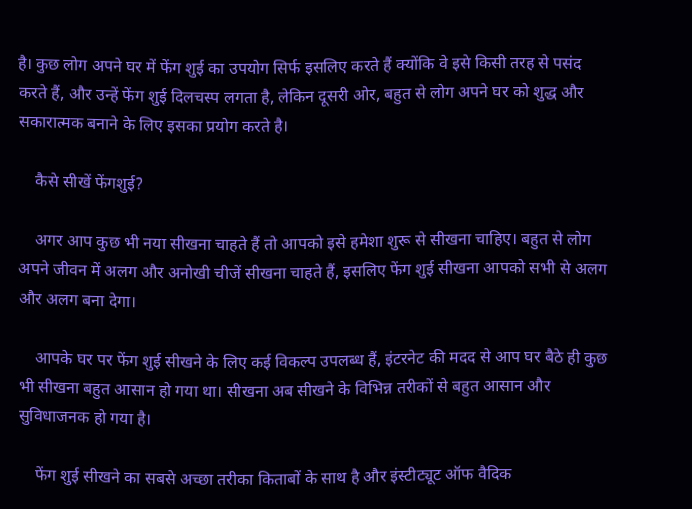है। कुछ लोग अपने घर में फेंग शुई का उपयोग सिर्फ इसलिए करते हैं क्योंकि वे इसे किसी तरह से पसंद करते हैं, और उन्हें फेंग शुई दिलचस्प लगता है, लेकिन दूसरी ओर, बहुत से लोग अपने घर को शुद्ध और सकारात्मक बनाने के लिए इसका प्रयोग करते है।

    कैसे सीखें फेंगशुई?

    अगर आप कुछ भी नया सीखना चाहते हैं तो आपको इसे हमेशा शुरू से सीखना चाहिए। बहुत से लोग अपने जीवन में अलग और अनोखी चीजें सीखना चाहते हैं, इसलिए फेंग शुई सीखना आपको सभी से अलग और अलग बना देगा।

    आपके घर पर फेंग शुई सीखने के लिए कई विकल्प उपलब्ध हैं, इंटरनेट की मदद से आप घर बैठे ही कुछ भी सीखना बहुत आसान हो गया था। सीखना अब सीखने के विभिन्न तरीकों से बहुत आसान और सुविधाजनक हो गया है।

    फेंग शुई सीखने का सबसे अच्छा तरीका किताबों के साथ है और इंस्टीट्यूट ऑफ वैदिक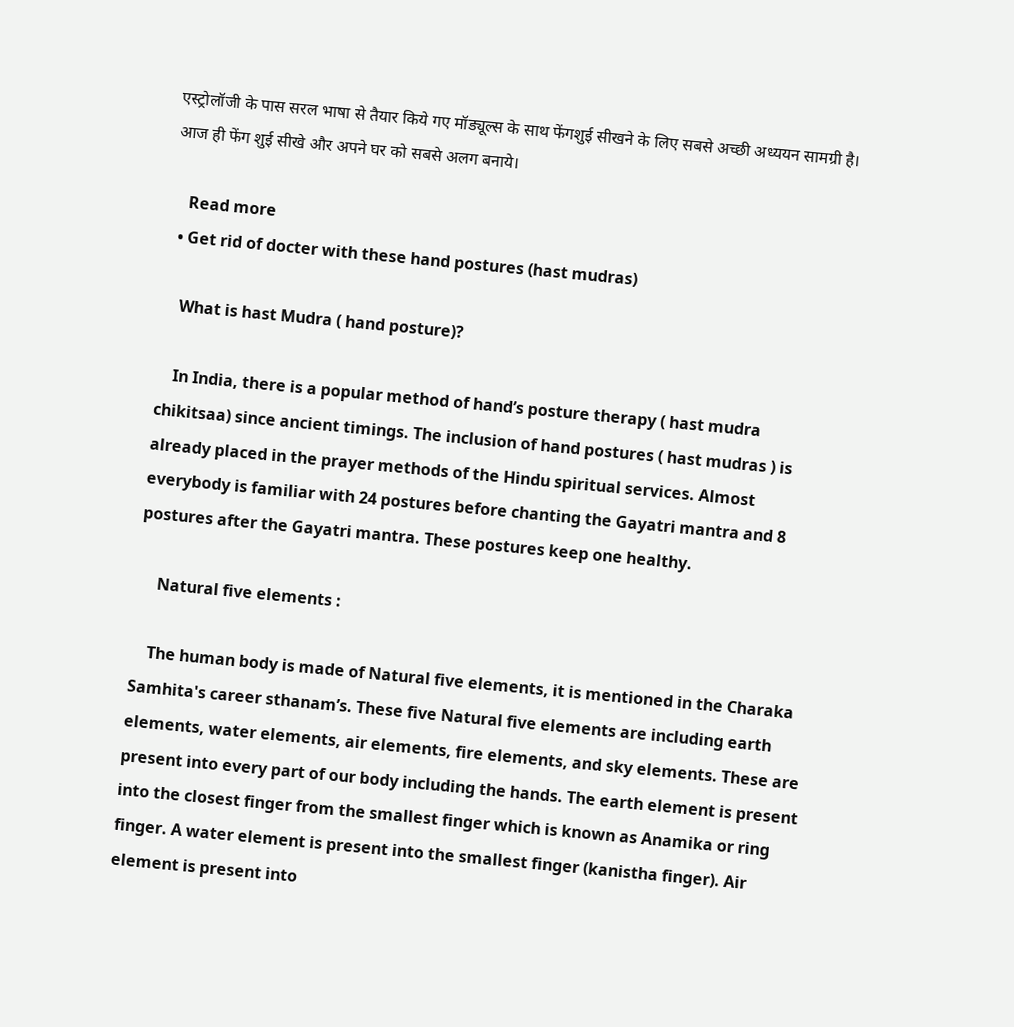एस्ट्रोलॉजी के पास सरल भाषा से तैयार किये गए मॉड्यूल्स के साथ फेंगशुई सीखने के लिए सबसे अच्छी अध्ययन सामग्री है। आज ही फेंग शुई सीखे और अपने घर को सबसे अलग बनाये।

    Read more
  • Get rid of docter with these hand postures (hast mudras)

    What is hast Mudra ( hand posture)?

    In India, there is a popular method of hand’s posture therapy ( hast mudra chikitsaa) since ancient timings. The inclusion of hand postures ( hast mudras ) is already placed in the prayer methods of the Hindu spiritual services. Almost everybody is familiar with 24 postures before chanting the Gayatri mantra and 8 postures after the Gayatri mantra. These postures keep one healthy.

     Natural five elements :

    The human body is made of Natural five elements, it is mentioned in the Charaka Samhita's career sthanam’s. These five Natural five elements are including earth elements, water elements, air elements, fire elements, and sky elements. These are present into every part of our body including the hands. The earth element is present into the closest finger from the smallest finger which is known as Anamika or ring finger. A water element is present into the smallest finger (kanistha finger). Air element is present into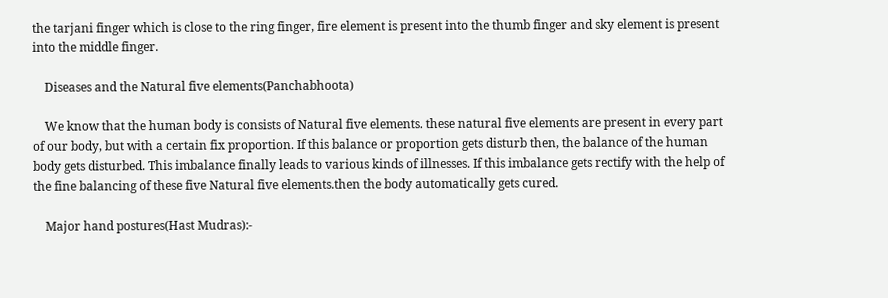the tarjani finger which is close to the ring finger, fire element is present into the thumb finger and sky element is present into the middle finger.

    Diseases and the Natural five elements(Panchabhoota)

    We know that the human body is consists of Natural five elements. these natural five elements are present in every part of our body, but with a certain fix proportion. If this balance or proportion gets disturb then, the balance of the human body gets disturbed. This imbalance finally leads to various kinds of illnesses. If this imbalance gets rectify with the help of the fine balancing of these five Natural five elements.then the body automatically gets cured.

    Major hand postures(Hast Mudras):-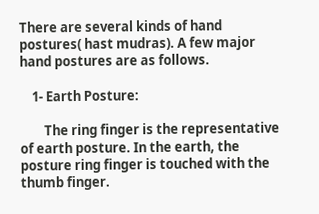There are several kinds of hand postures( hast mudras). A few major hand postures are as follows.

    1- Earth Posture:

        The ring finger is the representative of earth posture. In the earth, the posture ring finger is touched with the thumb finger.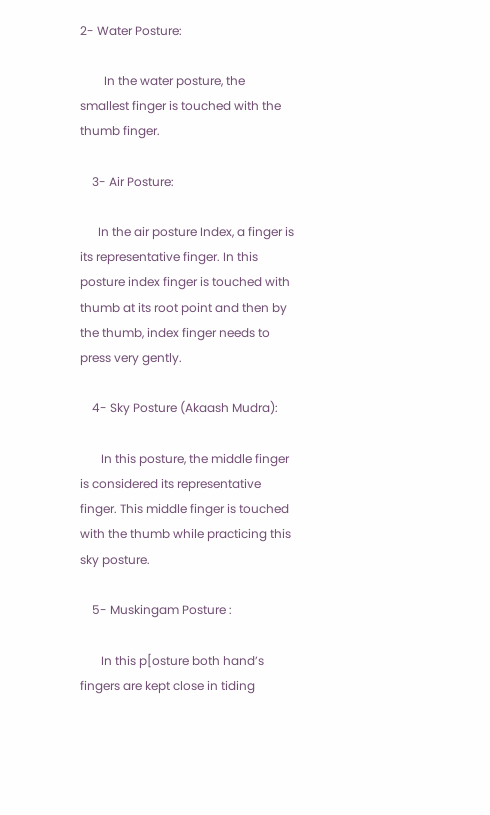2- Water Posture:

        In the water posture, the smallest finger is touched with the thumb finger.

    3- Air Posture:

      In the air posture Index, a finger is its representative finger. In this posture index finger is touched with thumb at its root point and then by the thumb, index finger needs to press very gently.

    4- Sky Posture (Akaash Mudra):

       In this posture, the middle finger is considered its representative finger. This middle finger is touched with the thumb while practicing this sky posture.

    5- Muskingam Posture :

       In this p[osture both hand’s fingers are kept close in tiding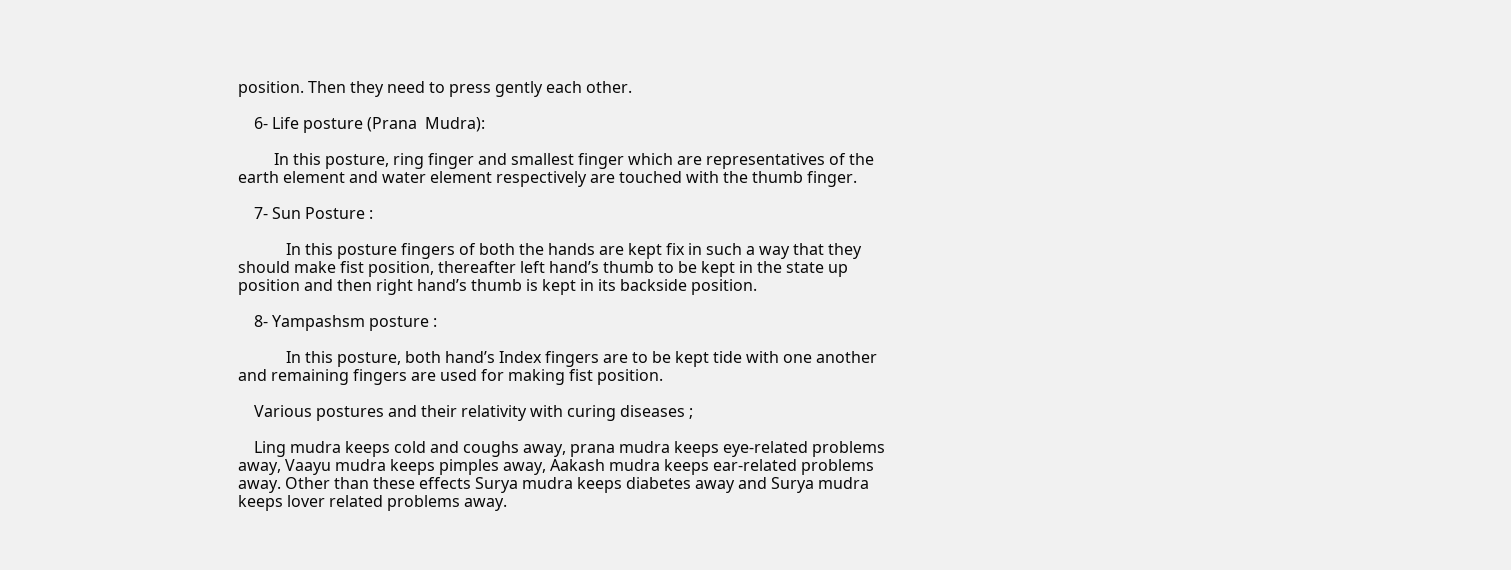position. Then they need to press gently each other.

    6- Life posture (Prana  Mudra):

         In this posture, ring finger and smallest finger which are representatives of the earth element and water element respectively are touched with the thumb finger.

    7- Sun Posture :

            In this posture fingers of both the hands are kept fix in such a way that they should make fist position, thereafter left hand’s thumb to be kept in the state up position and then right hand’s thumb is kept in its backside position.

    8- Yampashsm posture :

            In this posture, both hand’s Index fingers are to be kept tide with one another and remaining fingers are used for making fist position.

    Various postures and their relativity with curing diseases ;

    Ling mudra keeps cold and coughs away, prana mudra keeps eye-related problems away, Vaayu mudra keeps pimples away, Aakash mudra keeps ear-related problems away. Other than these effects Surya mudra keeps diabetes away and Surya mudra keeps lover related problems away.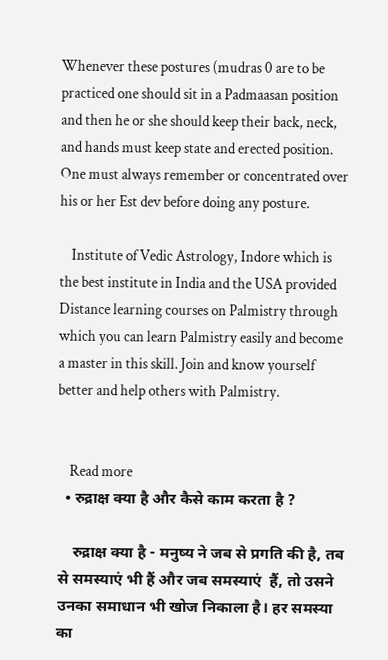Whenever these postures (mudras 0 are to be practiced one should sit in a Padmaasan position and then he or she should keep their back, neck, and hands must keep state and erected position. One must always remember or concentrated over his or her Est dev before doing any posture.

    Institute of Vedic Astrology, Indore which is the best institute in India and the USA provided Distance learning courses on Palmistry through which you can learn Palmistry easily and become a master in this skill. Join and know yourself better and help others with Palmistry.


    Read more
  • रुद्राक्ष क्या है और कैसे काम करता है ?

    रुद्राक्ष क्या है - मनुष्य ने जब से प्रगति की है, तब से समस्याएं भी हैं और जब समस्याएं  हैं, तो उसने उनका समाधान भी खोज निकाला है। हर समस्या का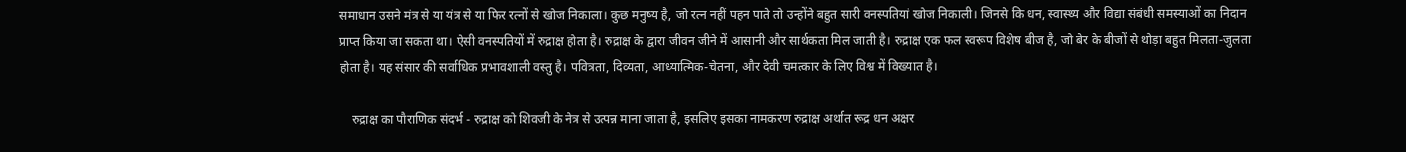समाधान उसने मंत्र से या यंत्र से या फिर रत्नों से खोज निकाला। कुछ मनुष्य है, जो रत्न नहीं पहन पाते तो उन्होंने बहुत सारी वनस्पतियां खोज निकाली। जिनसे कि धन, स्वास्थ्य और विद्या संबंधी समस्याओं का निदान प्राप्त किया जा सकता था। ऐसी वनस्पतियों में रुद्राक्ष होता है। रुद्राक्ष के द्वारा जीवन जीने में आसानी और सार्थकता मिल जाती है। रुद्राक्ष एक फल स्वरूप विशेष बीज है, जो बेर के बीजों से थोड़ा बहुत मिलता-जुलता होता है। यह संसार की सर्वाधिक प्रभावशाली वस्तु है। पवित्रता, दिव्यता, आध्यात्मिक-चेतना, और देवी चमत्कार के लिए विश्व में विख्यात है।

    रुद्राक्ष का पौराणिक संदर्भ - रुद्राक्ष को शिवजी के नेत्र से उत्पन्न माना जाता है, इसलिए इसका नामकरण रुद्राक्ष अर्थात रूद्र धन अक्षर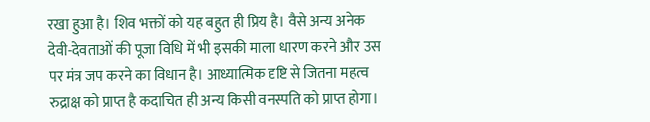रखा हुआ है। शिव भक्तों को यह बहुत ही प्रिय है। वैसे अन्य अनेक देवी-देवताओं की पूजा विधि में भी इसकी माला धारण करने और उस पर मंत्र जप करने का विधान है। आध्यात्मिक दृष्टि से जितना महत्व रुद्राक्ष को प्राप्त है कदाचित ही अन्य किसी वनस्पति को प्राप्त होगा।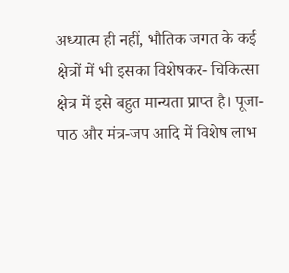अध्यात्म ही नहीं, भौतिक जगत के कई क्षेत्रों में भी इसका विशेषकर- चिकित्सा क्षेत्र में इसे बहुत मान्यता प्राप्त है। पूजा-पाठ और मंत्र-जप आदि में विशेष लाभ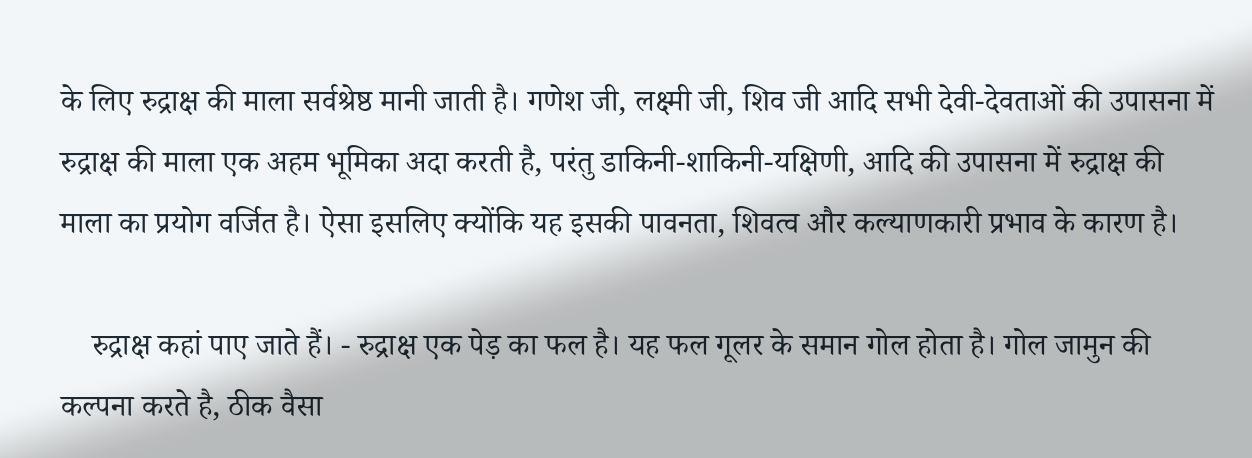के लिए रुद्राक्ष की माला सर्वश्रेष्ठ मानी जाती है। गणेश जी, लक्ष्मी जी, शिव जी आदि सभी देवी-देवताओं की उपासना में रुद्राक्ष की माला एक अहम भूमिका अदा करती है, परंतु डाकिनी-शाकिनी-यक्षिणी, आदि की उपासना में रुद्राक्ष की माला का प्रयोग वर्जित है। ऐसा इसलिए क्योंकि यह इसकी पावनता, शिवत्व और कल्याणकारी प्रभाव के कारण है।

    रुद्राक्ष कहां पाए जाते हैं। - रुद्राक्ष एक पेड़ का फल है। यह फल गूलर के समान गोल होता है। गोल जामुन की कल्पना करते है, ठीक वैसा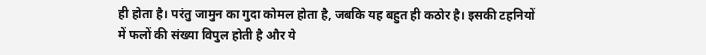ही होता है। परंतु जामुन का गुदा कोमल होता है, जबकि यह बहुत ही कठोर है। इसकी टहनियों में फलों की संख्या विपुल होती है और ये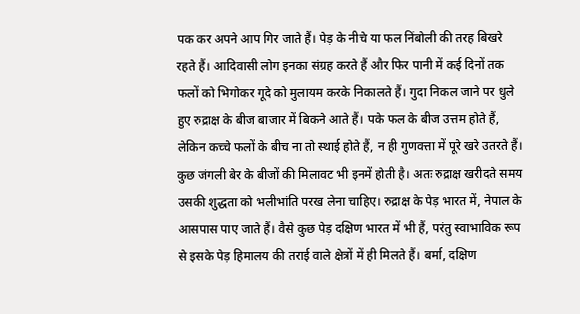पक कर अपने आप गिर जाते हैं। पेड़ के नीचे या फल निंबोली की तरह बिखरे रहते हैं। आदिवासी लोग इनका संग्रह करते हैं और फिर पानी में कई दिनों तक फलों को भिगोकर गूदे को मुलायम करके निकालते हैं। गुदा निकल जाने पर धुले हुए रुद्राक्ष के बीज बाजार में बिकने आते हैं। पके फल के बीज उत्तम होते हैं, लेकिन कच्चे फलों के बीच ना तो स्थाई होते हैं, न ही गुणवत्ता में पूरे खरे उतरते हैं। कुछ जंगली बेर के बीजों की मिलावट भी इनमें होती है। अतः रुद्राक्ष खरीदते समय उसकी शुद्धता को भलीभांति परख लेना चाहिए। रुद्राक्ष के पेड़ भारत में, नेपाल के आसपास पाए जाते हैं। वैसे कुछ पेड़ दक्षिण भारत में भी हैं, परंतु स्वाभाविक रूप से इसके पेड़ हिमालय की तराई वाले क्षेत्रों में ही मिलते हैं। बर्मा, दक्षिण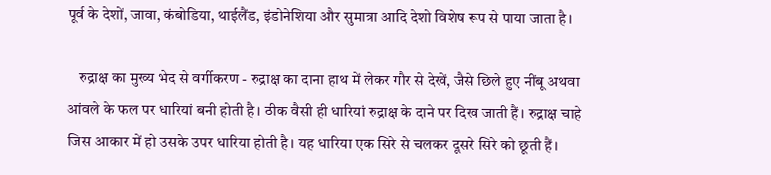पूर्व के देशों, जावा, कंबोडिया, थाईलैंड, इंडोनेशिया और सुमात्रा आदि देशो विशेष रूप से पाया जाता है।

    रुद्राक्ष का मुख्य भेद से वर्गीकरण - रुद्राक्ष का दाना हाथ में लेकर गौर से देखें, जैसे छिले हुए नींबू अथवा आंवले के फल पर धारियां बनी होती है। ठीक वैसी ही धारियां रुद्राक्ष के दाने पर दिख जाती हैं। रुद्राक्ष चाहे जिस आकार में हो उसके उपर धारिया होती है। यह धारिया एक सिरे से चलकर दूसरे सिरे को छूती हैं।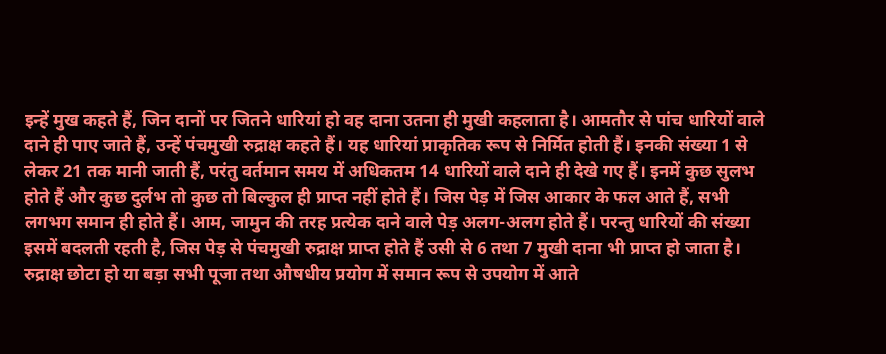इन्हें मुख कहते हैं, जिन दानों पर जितने धारियां हो वह दाना उतना ही मुखी कहलाता है। आमतौर से पांच धारियों वाले दाने ही पाए जाते हैं, उन्हें पंचमुखी रुद्राक्ष कहते हैं। यह धारियां प्राकृतिक रूप से निर्मित होती हैं। इनकी संख्या 1 से लेकर 21 तक मानी जाती हैं, परंतु वर्तमान समय में अधिकतम 14 धारियों वाले दाने ही देखे गए हैं। इनमें कुछ सुलभ होते हैं और कुछ दुर्लभ तो कुछ तो बिल्कुल ही प्राप्त नहीं होते हैं। जिस पेड़ में जिस आकार के फल आते हैं, सभी लगभग समान ही होते हैं। आम, जामुन की तरह प्रत्येक दाने वाले पेड़ अलग-अलग होते हैं। परन्तु धारियों की संख्या इसमें बदलती रहती है, जिस पेड़ से पंचमुखी रुद्राक्ष प्राप्त होते हैं उसी से 6 तथा 7 मुखी दाना भी प्राप्त हो जाता है। रुद्राक्ष छोटा हो या बड़ा सभी पूजा तथा औषधीय प्रयोग में समान रूप से उपयोग में आते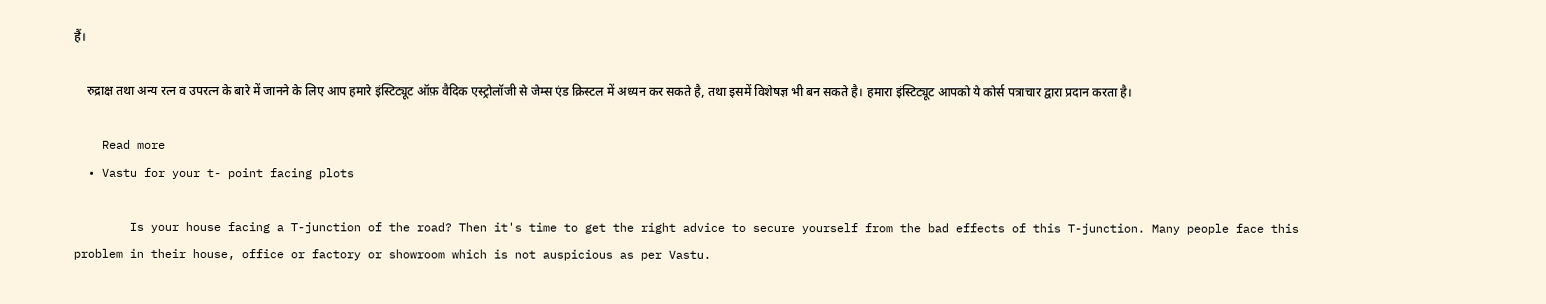हैं।

    रुद्राक्ष तथा अन्य रत्न व उपरत्न के बारे में जानने के लिए आप हमारे इंस्टिट्यूट ऑफ़ वैदिक एस्ट्रोलॉजी से जेम्स एंड क्रिस्टल में अध्यन कर सकते है, तथा इसमें विशेषज्ञ भी बन सकते है। हमारा इंस्टिट्यूट आपको ये कोर्स पत्राचार द्वारा प्रदान करता है।

    Read more
  • Vastu for your t- point facing plots

        Is your house facing a T-junction of the road? Then it's time to get the right advice to secure yourself from the bad effects of this T-junction. Many people face this problem in their house, office or factory or showroom which is not auspicious as per Vastu.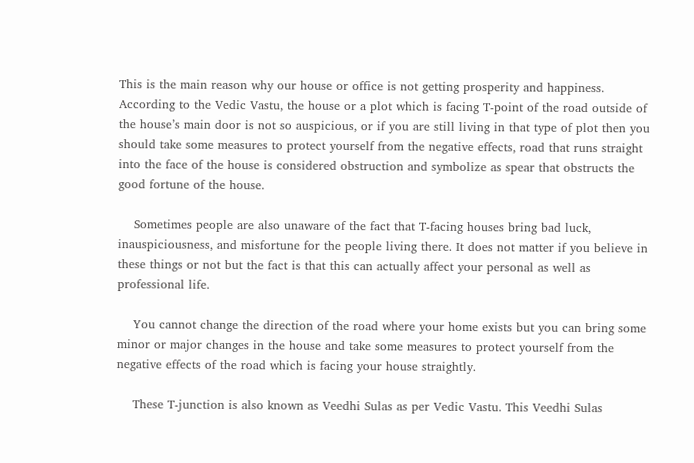This is the main reason why our house or office is not getting prosperity and happiness. According to the Vedic Vastu, the house or a plot which is facing T-point of the road outside of the house’s main door is not so auspicious, or if you are still living in that type of plot then you should take some measures to protect yourself from the negative effects, road that runs straight into the face of the house is considered obstruction and symbolize as spear that obstructs the good fortune of the house.

    Sometimes people are also unaware of the fact that T-facing houses bring bad luck, inauspiciousness, and misfortune for the people living there. It does not matter if you believe in these things or not but the fact is that this can actually affect your personal as well as professional life.

    You cannot change the direction of the road where your home exists but you can bring some minor or major changes in the house and take some measures to protect yourself from the negative effects of the road which is facing your house straightly.

    These T-junction is also known as Veedhi Sulas as per Vedic Vastu. This Veedhi Sulas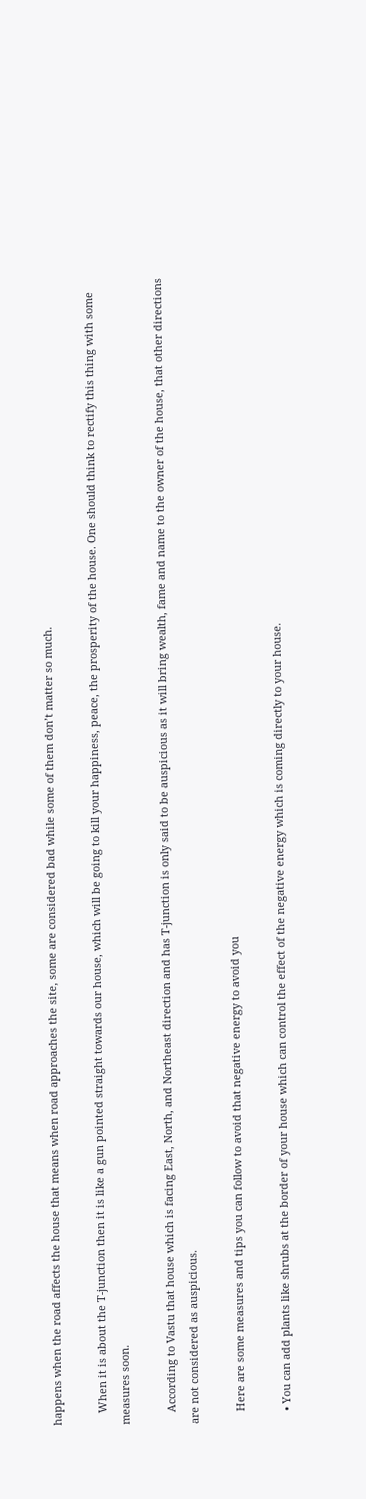happens when the road affects the house that means when road approaches the site, some are considered bad while some of them don’t matter so much.

    When it is about the T-junction then it is like a gun pointed straight towards our house, which will be going to kill your happiness, peace, the prosperity of the house. One should think to rectify this thing with some measures soon.

    According to Vastu that house which is facing East, North, and Northeast direction and has T-junction is only said to be auspicious as it will bring wealth, fame and name to the owner of the house, that other directions are not considered as auspicious.

    Here are some measures and tips you can follow to avoid that negative energy to avoid you

    • You can add plants like shrubs at the border of your house which can control the effect of the negative energy which is coming directly to your house.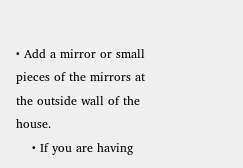• Add a mirror or small pieces of the mirrors at the outside wall of the house.
    • If you are having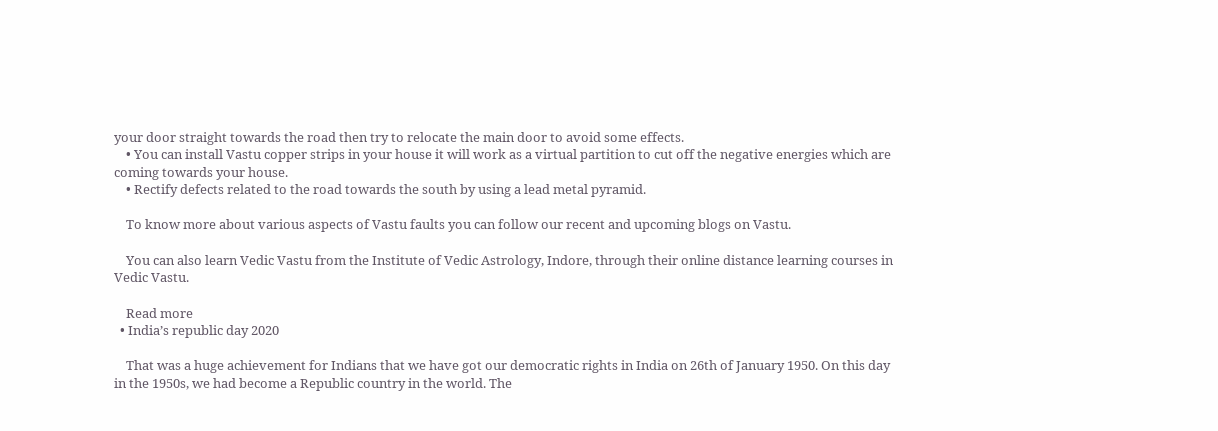your door straight towards the road then try to relocate the main door to avoid some effects.
    • You can install Vastu copper strips in your house it will work as a virtual partition to cut off the negative energies which are coming towards your house.
    • Rectify defects related to the road towards the south by using a lead metal pyramid.

    To know more about various aspects of Vastu faults you can follow our recent and upcoming blogs on Vastu.

    You can also learn Vedic Vastu from the Institute of Vedic Astrology, Indore, through their online distance learning courses in Vedic Vastu.

    Read more
  • India’s republic day 2020

    That was a huge achievement for Indians that we have got our democratic rights in India on 26th of January 1950. On this day in the 1950s, we had become a Republic country in the world. The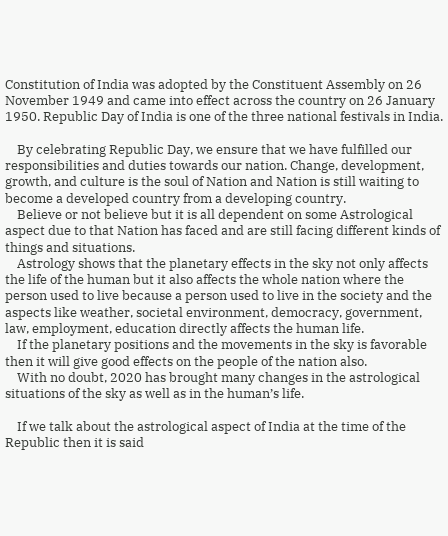Constitution of India was adopted by the Constituent Assembly on 26 November 1949 and came into effect across the country on 26 January 1950. Republic Day of India is one of the three national festivals in India.

    By celebrating Republic Day, we ensure that we have fulfilled our responsibilities and duties towards our nation. Change, development, growth, and culture is the soul of Nation and Nation is still waiting to become a developed country from a developing country.
    Believe or not believe but it is all dependent on some Astrological aspect due to that Nation has faced and are still facing different kinds of things and situations.
    Astrology shows that the planetary effects in the sky not only affects the life of the human but it also affects the whole nation where the person used to live because a person used to live in the society and the aspects like weather, societal environment, democracy, government, law, employment, education directly affects the human life.
    If the planetary positions and the movements in the sky is favorable then it will give good effects on the people of the nation also.
    With no doubt, 2020 has brought many changes in the astrological situations of the sky as well as in the human’s life.

    If we talk about the astrological aspect of India at the time of the Republic then it is said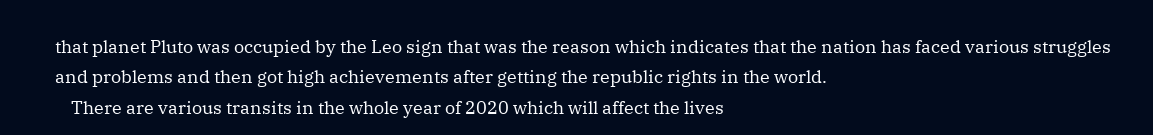that planet Pluto was occupied by the Leo sign that was the reason which indicates that the nation has faced various struggles and problems and then got high achievements after getting the republic rights in the world.
    There are various transits in the whole year of 2020 which will affect the lives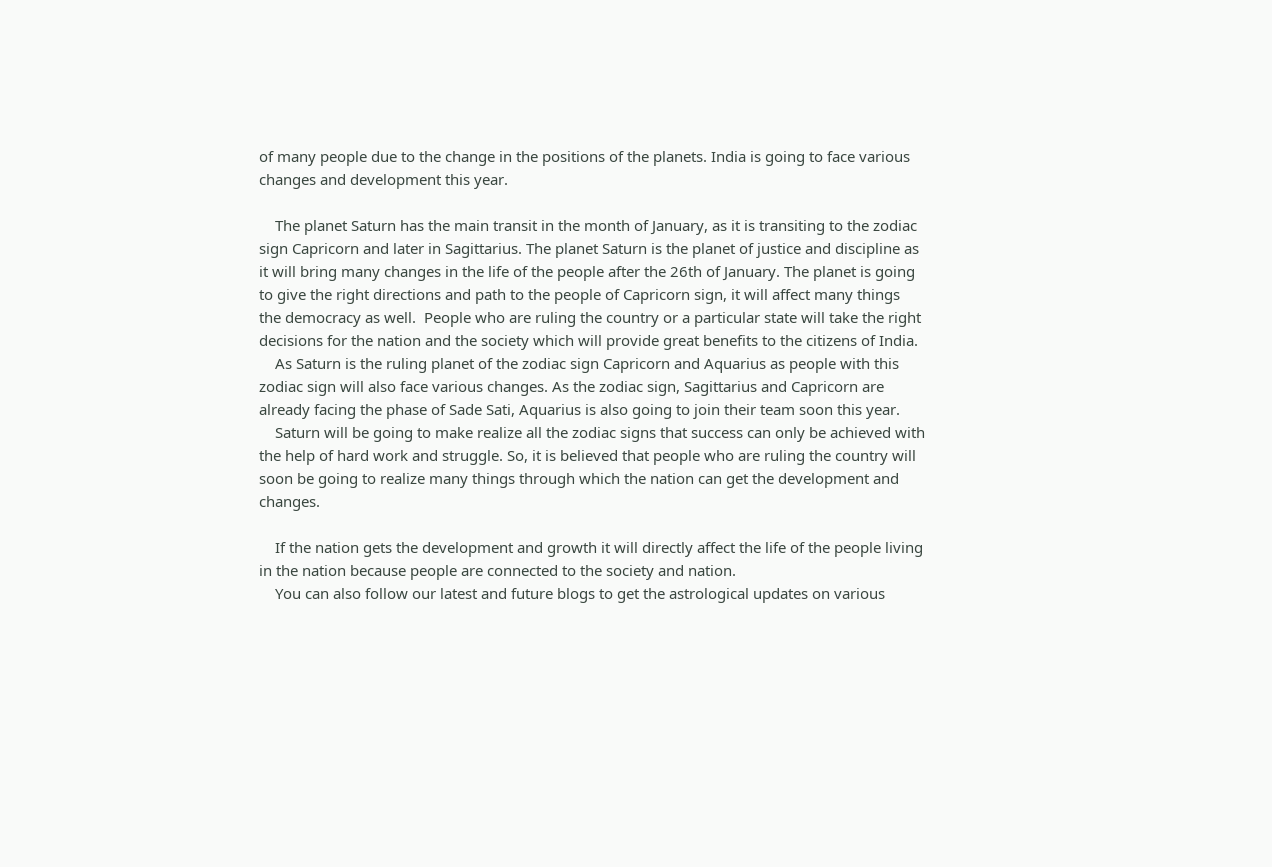of many people due to the change in the positions of the planets. India is going to face various changes and development this year.

    The planet Saturn has the main transit in the month of January, as it is transiting to the zodiac sign Capricorn and later in Sagittarius. The planet Saturn is the planet of justice and discipline as it will bring many changes in the life of the people after the 26th of January. The planet is going to give the right directions and path to the people of Capricorn sign, it will affect many things the democracy as well.  People who are ruling the country or a particular state will take the right decisions for the nation and the society which will provide great benefits to the citizens of India.
    As Saturn is the ruling planet of the zodiac sign Capricorn and Aquarius as people with this zodiac sign will also face various changes. As the zodiac sign, Sagittarius and Capricorn are already facing the phase of Sade Sati, Aquarius is also going to join their team soon this year.
    Saturn will be going to make realize all the zodiac signs that success can only be achieved with the help of hard work and struggle. So, it is believed that people who are ruling the country will soon be going to realize many things through which the nation can get the development and changes.

    If the nation gets the development and growth it will directly affect the life of the people living in the nation because people are connected to the society and nation.
    You can also follow our latest and future blogs to get the astrological updates on various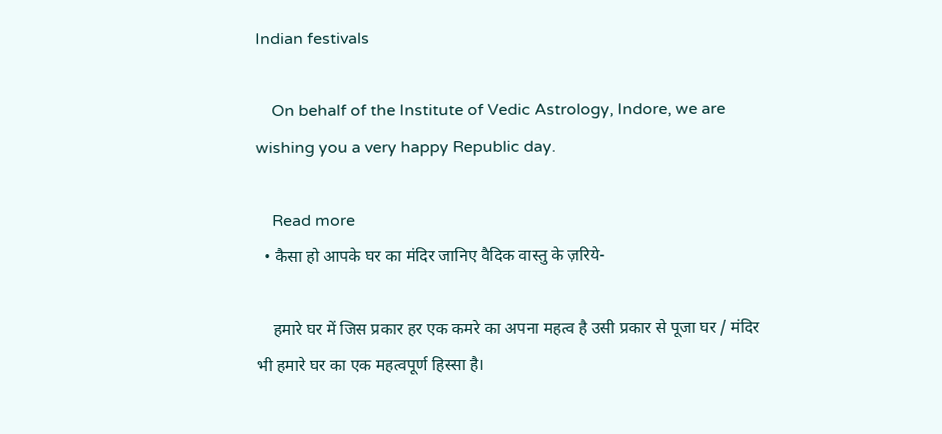Indian festivals

    On behalf of the Institute of Vedic Astrology, Indore, we are wishing you a very happy Republic day.

    Read more
  • कैसा हो आपके घर का मंदिर जानिए वैदिक वास्तु के ज़रिये-

    हमारे घर में जिस प्रकार हर एक कमरे का अपना महत्व है उसी प्रकार से पूजा घर / मंदिर भी हमारे घर का एक महत्वपूर्ण हिस्सा है।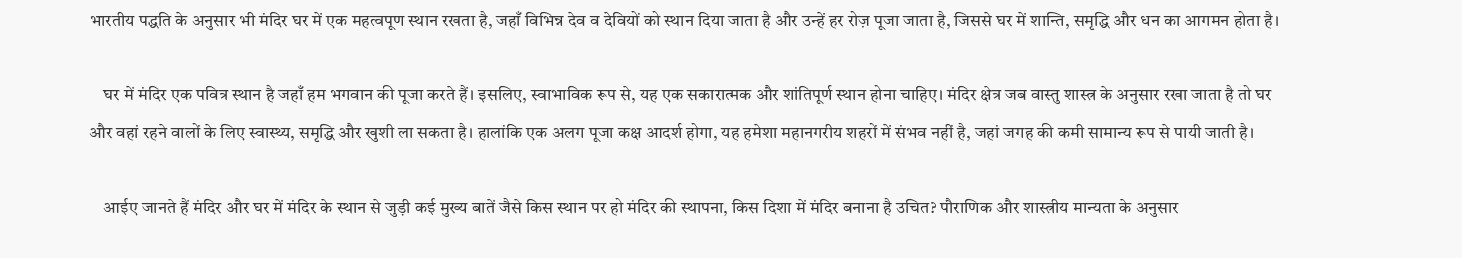भारतीय पद्धति के अनुसार भी मंदिर घर में एक महत्वपूण स्थान रखता है, जहाँ विभिन्न देव व देवियों को स्थान दिया जाता है और उन्हें हर रोज़ पूजा जाता है, जिससे घर में शान्ति, समृद्धि और धन का आगमन होता है।

    घर में मंदिर एक पवित्र स्थान है जहाँ हम भगवान की पूजा करते हैं। इसलिए, स्वाभाविक रूप से, यह एक सकारात्मक और शांतिपूर्ण स्थान होना चाहिए। मंदिर क्षेत्र जब वास्तु शास्त्र के अनुसार रखा जाता है तो घर और वहां रहने वालों के लिए स्वास्थ्य, समृद्धि और खुशी ला सकता है। हालांकि एक अलग पूजा कक्ष आदर्श होगा, यह हमेशा महानगरीय शहरों में संभव नहीं है, जहां जगह की कमी सामान्य रूप से पायी जाती है।

    आईए जानते हैं मंदिर और घर में मंदिर के स्थान से जुड़ी कई मुख्य बातें जैसे किस स्थान पर हो मंदिर की स्थापना, किस दिशा में मंदिर बनाना है उचित? पौराणिक और शास्त्रीय मान्यता के अनुसार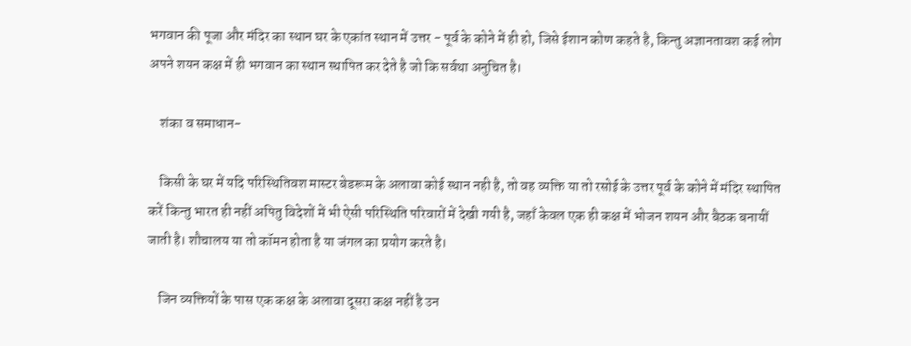भगवान की पूजा और मंदिर का स्थान घर के एकांत स्थान में उत्तर - पूर्व के कोने में ही हो, जिसे ईशान कोण कहते है, किन्तु अज्ञानतावश कई लोग अपने शयन कक्ष में ही भगवान का स्थान स्थापित कर देते है जो कि सर्वथा अनुचित है।

    शंका व समाधान-

    किसी के घर में यदि परिस्थितिवश मास्टर बेडरूम के अलावा कोई स्थान नही है, तो वह व्यक्ति या तो रसोई के उत्तर पूर्व के कोने में मंदिर स्थापित करें किन्तु भारत ही नहीं अपितु विदेशों में भी ऐसी परिस्थिति परिवारों में देखी गयी है, जहाँ केवल एक ही कक्ष में भोजन शयन और बैठक बनायीं जाती है। शौचालय या तो कॉमन होता है या जंगल का प्रयोग करते है।

    जिन व्यक्तियों के पास एक कक्ष के अलावा दूसरा कक्ष नहीं है उन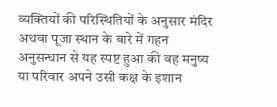व्यक्तियों की परिस्थितियों के अनुसार मंदिर अथवा पूजा स्थान के बारे में गहन अनुसन्धान से यह स्पष्ट हुआ की वह मनुष्य या परिवार अपने उसी कक्ष के इशान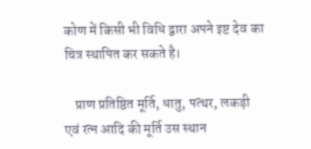कोण में किसी भी विधि द्वारा अपने इष्ट देव का चित्र स्थापित कर सकते है।

    प्राण प्रतिष्ठित मूर्ति, धातु, पत्थर, लकड़ी एवं रत्न आदि की मूर्ति उस स्थान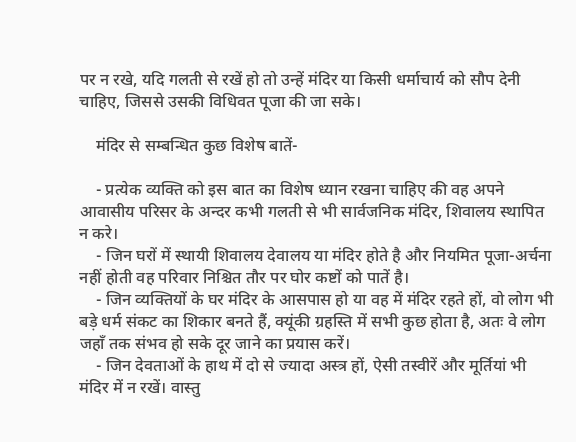पर न रखे, यदि गलती से रखें हो तो उन्हें मंदिर या किसी धर्माचार्य को सौप देनी चाहिए, जिससे उसकी विधिवत पूजा की जा सके।

    मंदिर से सम्बन्धित कुछ विशेष बातें-

    - प्रत्येक व्यक्ति को इस बात का विशेष ध्यान रखना चाहिए की वह अपने आवासीय परिसर के अन्दर कभी गलती से भी सार्वजनिक मंदिर, शिवालय स्थापित न करे।
    - जिन घरों में स्थायी शिवालय देवालय या मंदिर होते है और नियमित पूजा-अर्चना नहीं होती वह परिवार निश्चित तौर पर घोर कष्टों को पातें है।
    - जिन व्यक्तियों के घर मंदिर के आसपास हो या वह में मंदिर रहते हों, वो लोग भी बड़े धर्म संकट का शिकार बनते हैं, क्यूंकी ग्रहस्ति में सभी कुछ होता है, अतः वे लोग जहाँ तक संभव हो सके दूर जाने का प्रयास करें।
    - जिन देवताओं के हाथ में दो से ज्यादा अस्त्र हों, ऐसी तस्वीरें और मूर्तियां भी मंदिर में न रखें। वास्तु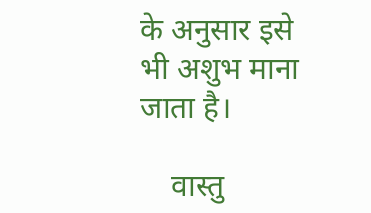के अनुसार इसे भी अशुभ माना जाता है।

    वास्तु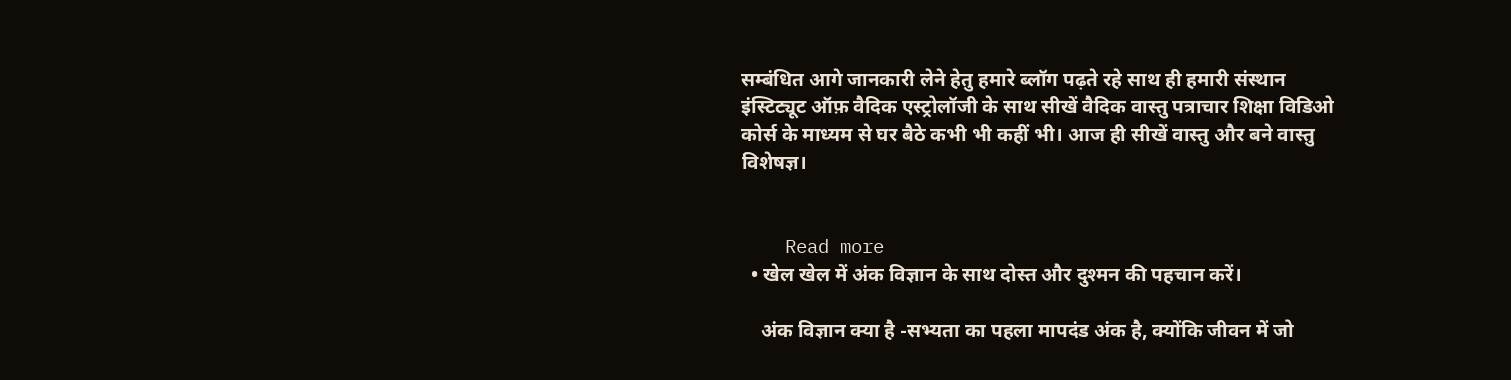सम्बंधित आगे जानकारी लेने हेतु हमारे ब्लॉग पढ़ते रहे साथ ही हमारी संस्थान इंस्टिट्यूट ऑफ़ वैदिक एस्ट्रोलॉजी के साथ सीखें वैदिक वास्तु पत्राचार शिक्षा विडिओ कोर्स के माध्यम से घर बैठे कभी भी कहीं भी। आज ही सीखें वास्तु और बने वास्तु विशेषज्ञ।


    Read more
  • खेल खेल में अंक विज्ञान के साथ दोस्त और दुश्मन की पहचान करें।

    अंक विज्ञान क्या है -सभ्यता का पहला मापदंड अंक है, क्योंकि जीवन में जो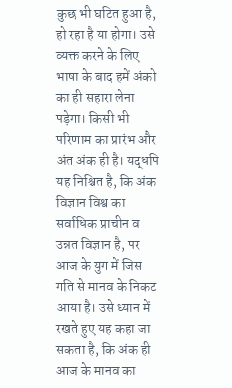कुछ भी घटित हुआ है, हो रहा है या होगा। उसे व्यक्त करने के लिए भाषा के बाद हमें अंको का ही सहारा लेना पड़ेगा। किसी भी परिणाम का प्रारंभ और अंत अंक ही है। यद्धपि यह निश्चित है, कि अंक विज्ञान विश्व का सर्वाधिक प्राचीन व उन्नत विज्ञान है, पर आज के युग में जिस गति से मानव के निकट आया है। उसे ध्यान में रखते हुए यह कहा जा सकता है, कि अंक ही आज के मानव का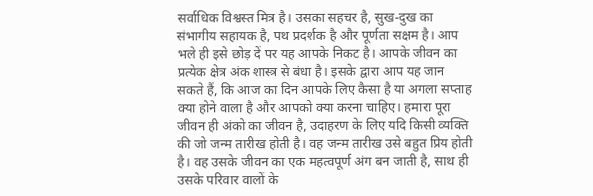सर्वाधिक विश्वस्त मित्र है। उसका सहचर है, सुख-दुख का संभागीय सहायक है, पथ प्रदर्शक है और पूर्णता सक्षम है। आप भले ही इसे छोड़ दें पर यह आपके निकट है। आपके जीवन का प्रत्येक क्षेत्र अंक शास्त्र से बंधा है। इसके द्वारा आप यह जान सकते हैं, कि आज का दिन आपके लिए कैसा है या अगला सप्ताह क्या होने वाला है और आपको क्या करना चाहिए। हमारा पूरा जीवन ही अंको का जीवन है, उदाहरण के लिए यदि किसी व्यक्ति की जो जन्म तारीख होती है। वह जन्म तारीख उसे बहुत प्रिय होती है। वह उसके जीवन का एक महत्वपूर्ण अंग बन जाती है, साथ ही उसके परिवार वालों के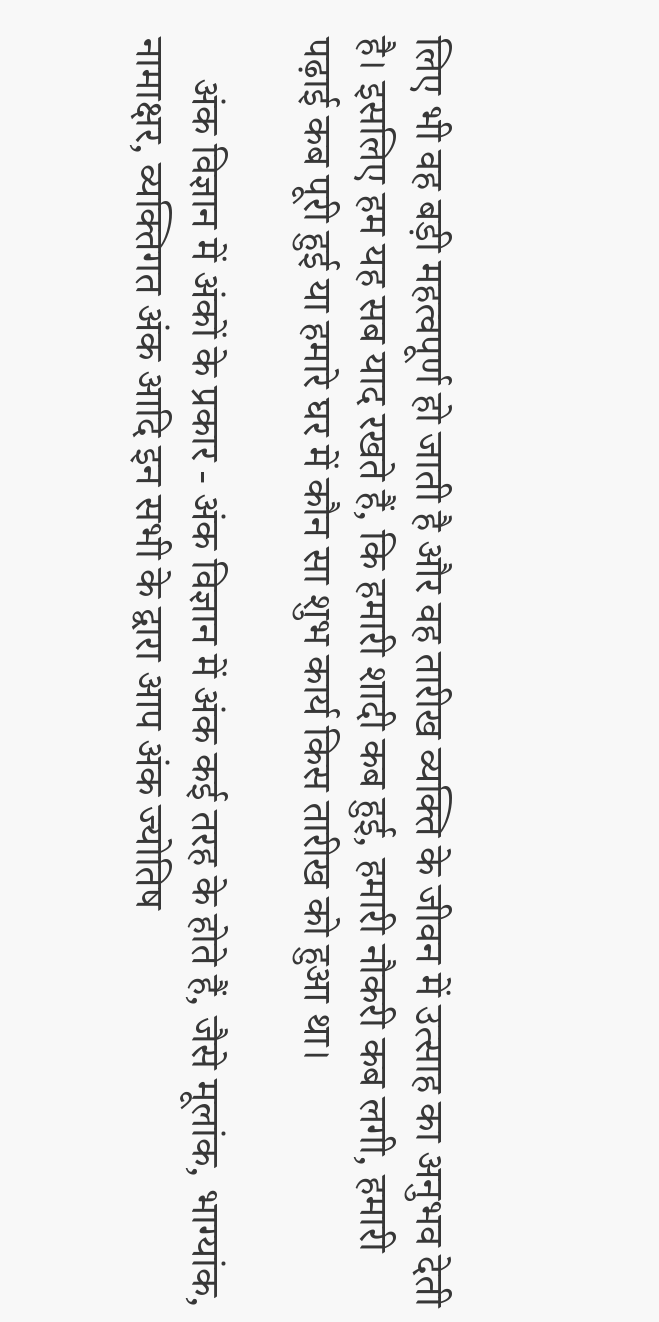लिए भी वह बड़ी महत्वपूर्ण हो जाती है और वह तारीख व्यक्ति के जीवन में उत्साह का अनुभव देती है। इसलिए हम यह सब याद रखते हैं, कि हमारी शादी कब हुई, हमारी नौकरी कब लगी, हमारी पढ़ाई कब पूरी हुई या हमारे घर में कौन सा शुभ कार्य किस तारीख को हुआ था।

    अंक विज्ञान में अंकों के प्रकार - अंक विज्ञान में अंक कई तरह के होते हैं, जैसे मूलांक, भाग्यांक, नामाक्षर, व्यक्तिगत अंक आदि इन सभी के द्वारा आप अंक ज्योतिष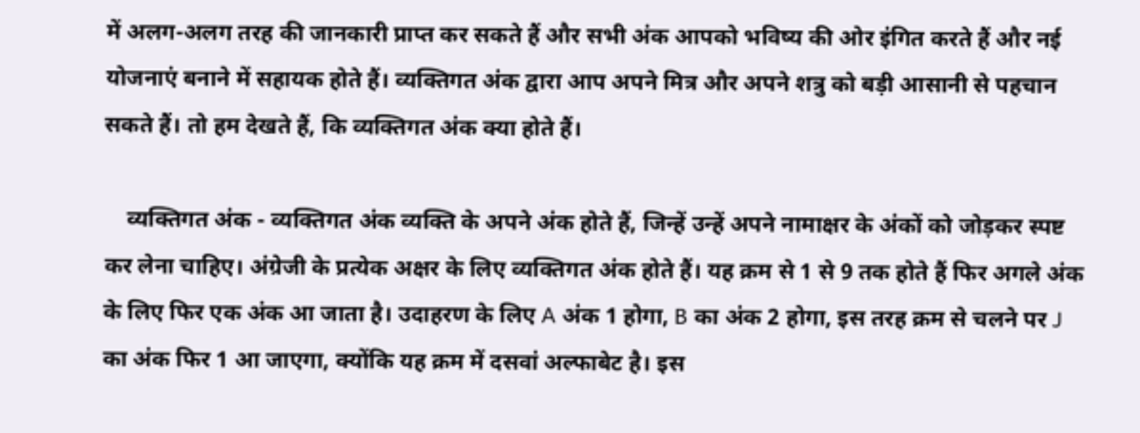में अलग-अलग तरह की जानकारी प्राप्त कर सकते हैं और सभी अंक आपको भविष्य की ओर इंगित करते हैं और नई योजनाएं बनाने में सहायक होते हैं। व्यक्तिगत अंक द्वारा आप अपने मित्र और अपने शत्रु को बड़ी आसानी से पहचान सकते हैं। तो हम देखते हैं, कि व्यक्तिगत अंक क्या होते हैं।

    व्यक्तिगत अंक - व्यक्तिगत अंक व्यक्ति के अपने अंक होते हैं, जिन्हें उन्हें अपने नामाक्षर के अंकों को जोड़कर स्पष्ट कर लेना चाहिए। अंग्रेजी के प्रत्येक अक्षर के लिए व्यक्तिगत अंक होते हैं। यह क्रम से 1 से 9 तक होते हैं फिर अगले अंक के लिए फिर एक अंक आ जाता है। उदाहरण के लिए A अंक 1 होगा, B का अंक 2 होगा, इस तरह क्रम से चलने पर J का अंक फिर 1 आ जाएगा, क्योंकि यह क्रम में दसवां अल्फाबेट है। इस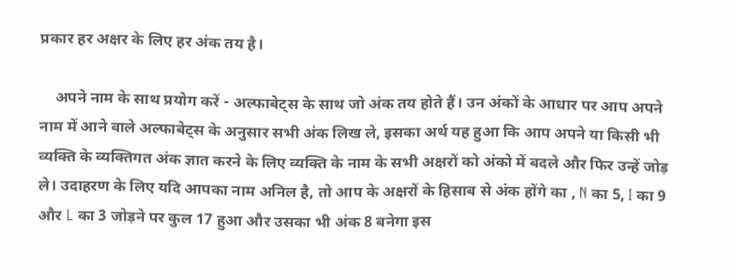प्रकार हर अक्षर के लिए हर अंक तय है।

    अपने नाम के साथ प्रयोग करें - अल्फाबेट्स के साथ जो अंक तय होते हैं। उन अंकों के आधार पर आप अपने नाम में आने वाले अल्फाबेट्स के अनुसार सभी अंक लिख ले, इसका अर्थ यह हुआ कि आप अपने या किसी भी व्यक्ति के व्यक्तिगत अंक ज्ञात करने के लिए व्यक्ति के नाम के सभी अक्षरों को अंको में बदले और फिर उन्हें जोड़ ले। उदाहरण के लिए यदि आपका नाम अनिल है, तो आप के अक्षरों के हिसाब से अंक होंगे का , N का 5, I का 9  और L का 3 जोड़ने पर कुल 17 हुआ और उसका भी अंक 8 बनेगा इस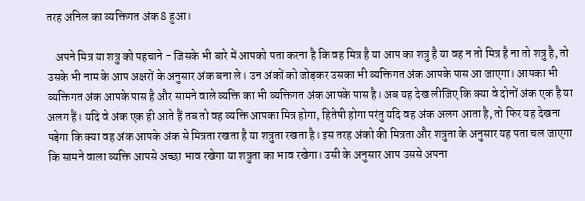तरह अनिल का व्यक्तिगत अंक 8 हुआ।

    अपने मित्र या शत्रु को पहचाने - जिसके भी बारे में आपको पता करना है कि वह मित्र है या आप का शत्रु है या वह न तो मित्र है ना तो शत्रु है, तो उसके भी नाम के आप अक्षरों के अनुसार अंक बना ले। उन अंकों को जोड़कर उसका भी व्यक्तिगत अंक आपके पास आ जाएगा। आपका भी व्यक्तिगत अंक आपके पास है और सामने वाले व्यक्ति का भी व्यक्तिगत अंक आपके पास है। अब यह देख लीजिए कि क्या वे दोनों अंक एक है या अलग हैं। यदि वे अंक एक ही आते हैं तब तो वह व्यक्ति आपका मित्र होगा, हितेषी होगा परंतु यदि वह अंक अलग आता है, तो फिर यह देखना पड़ेगा कि क्या वह अंक आपके अंक से मित्रता रखता है या शत्रुता रखता है। इस तरह अंको की मित्रता और शत्रुता के अनुसार यह पता चल जाएगा कि सामने वाला व्यक्ति आपसे अच्छा भाव रखेगा या शत्रुता का भाव रखेगा। उसी के अनुसार आप उससे अपना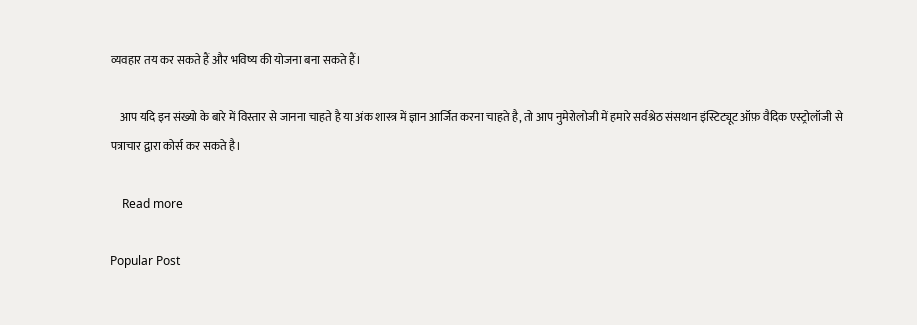व्यवहार तय कर सकते हैं और भविष्य की योजना बना सकते हैं।

    आप यदि इन संख्यो के बारे में विस्तार से जानना चाहते है या अंक शास्त्र में ज्ञान आर्जित करना चाहते है, तो आप नुमेरोलोजी में हमारे सर्वश्रेठ संसथान इंस्टिट्यूट ऑफ़ वैदिक एस्ट्रोलॉजी से पत्राचार द्वारा कोर्स कर सकते है।

    Read more

Popular Post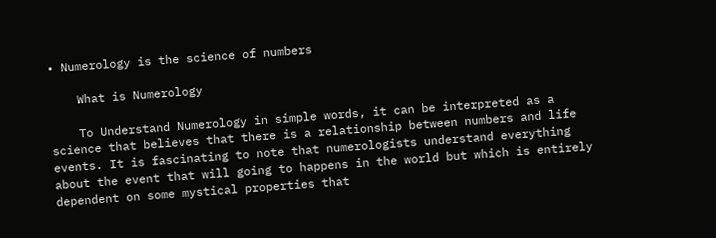• Numerology is the science of numbers

    What is Numerology

    To Understand Numerology in simple words, it can be interpreted as a science that believes that there is a relationship between numbers and life events. It is fascinating to note that numerologists understand everything about the event that will going to happens in the world but which is entirely dependent on some mystical properties that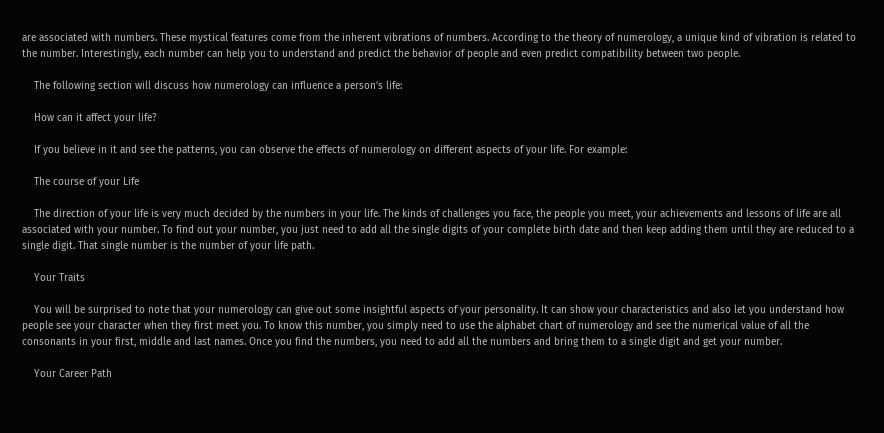are associated with numbers. These mystical features come from the inherent vibrations of numbers. According to the theory of numerology, a unique kind of vibration is related to the number. Interestingly, each number can help you to understand and predict the behavior of people and even predict compatibility between two people.

    The following section will discuss how numerology can influence a person’s life:

    How can it affect your life?

    If you believe in it and see the patterns, you can observe the effects of numerology on different aspects of your life. For example:

    The course of your Life

    The direction of your life is very much decided by the numbers in your life. The kinds of challenges you face, the people you meet, your achievements and lessons of life are all associated with your number. To find out your number, you just need to add all the single digits of your complete birth date and then keep adding them until they are reduced to a single digit. That single number is the number of your life path.

    Your Traits

    You will be surprised to note that your numerology can give out some insightful aspects of your personality. It can show your characteristics and also let you understand how people see your character when they first meet you. To know this number, you simply need to use the alphabet chart of numerology and see the numerical value of all the consonants in your first, middle and last names. Once you find the numbers, you need to add all the numbers and bring them to a single digit and get your number.

    Your Career Path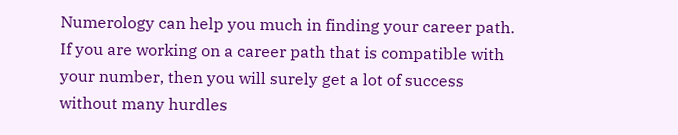Numerology can help you much in finding your career path. If you are working on a career path that is compatible with your number, then you will surely get a lot of success without many hurdles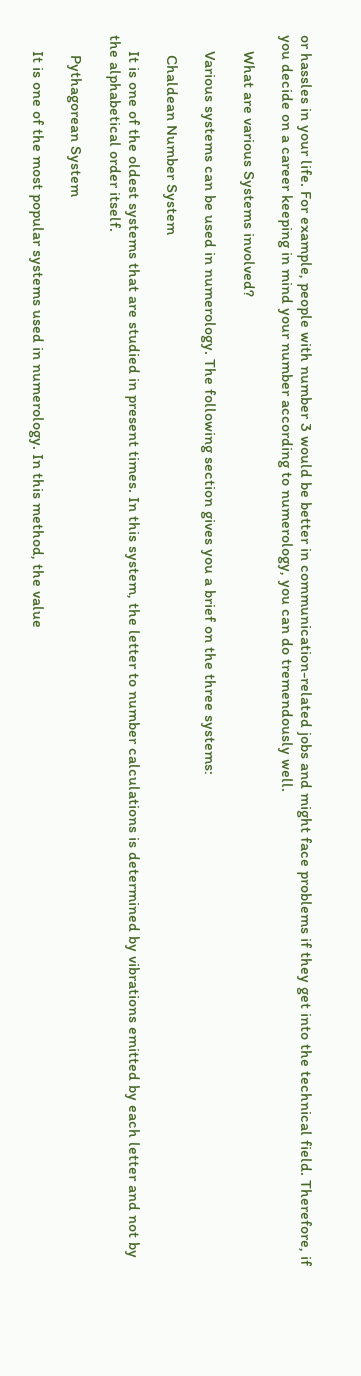or hassles in your life. For example, people with number 3 would be better in communication-related jobs and might face problems if they get into the technical field. Therefore, if you decide on a career keeping in mind your number according to numerology, you can do tremendously well.

    What are various Systems involved?

    Various systems can be used in numerology. The following section gives you a brief on the three systems:

     Chaldean Number System

    It is one of the oldest systems that are studied in present times. In this system, the letter to number calculations is determined by vibrations emitted by each letter and not by the alphabetical order itself.

     Pythagorean System

    It is one of the most popular systems used in numerology. In this method, the value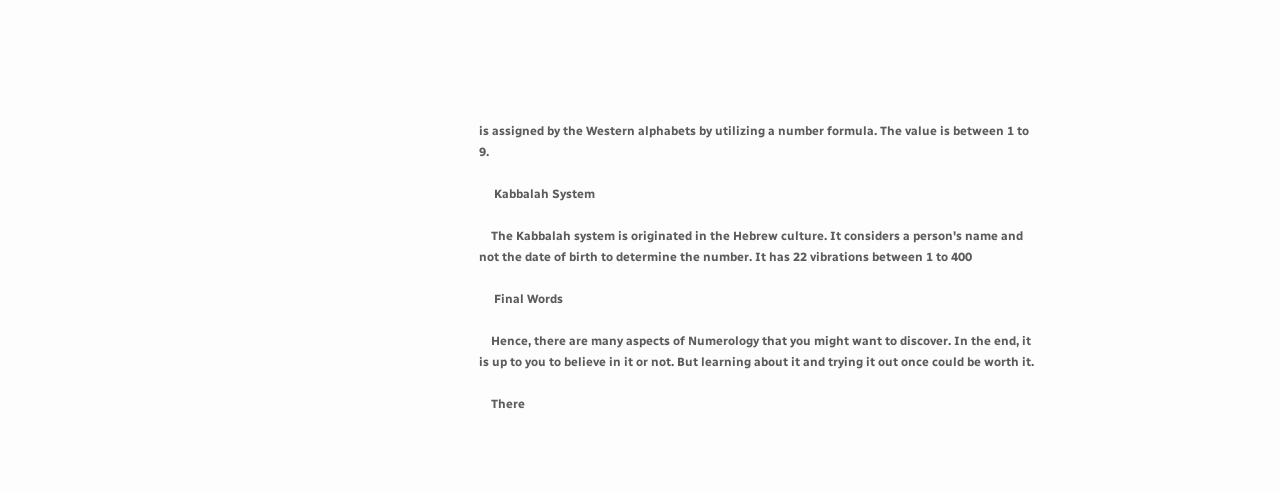is assigned by the Western alphabets by utilizing a number formula. The value is between 1 to 9.

     Kabbalah System

    The Kabbalah system is originated in the Hebrew culture. It considers a person's name and not the date of birth to determine the number. It has 22 vibrations between 1 to 400

     Final Words

    Hence, there are many aspects of Numerology that you might want to discover. In the end, it is up to you to believe in it or not. But learning about it and trying it out once could be worth it.

    There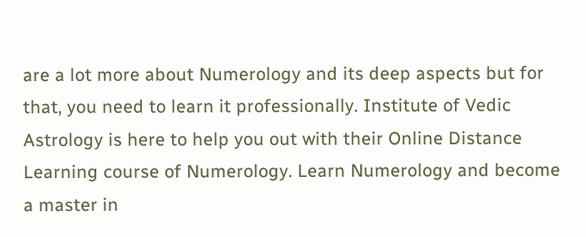are a lot more about Numerology and its deep aspects but for that, you need to learn it professionally. Institute of Vedic Astrology is here to help you out with their Online Distance Learning course of Numerology. Learn Numerology and become a master in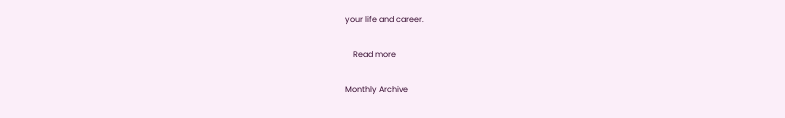your life and career.

    Read more

Monthly Archive